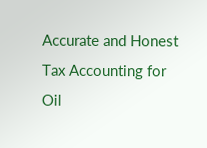Accurate and Honest Tax Accounting for Oil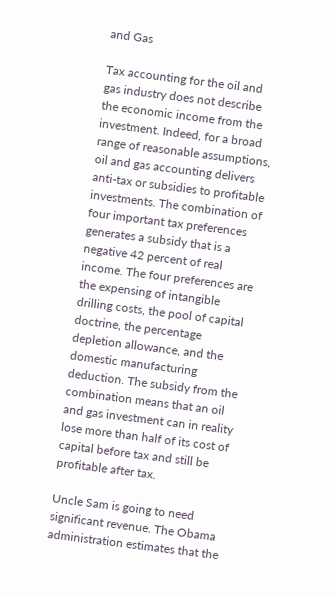and Gas

Tax accounting for the oil and gas industry does not describe the economic income from the investment. Indeed, for a broad range of reasonable assumptions, oil and gas accounting delivers anti-tax or subsidies to profitable investments. The combination of four important tax preferences generates a subsidy that is a negative 42 percent of real income. The four preferences are the expensing of intangible drilling costs, the pool of capital doctrine, the percentage depletion allowance, and the domestic manufacturing deduction. The subsidy from the combination means that an oil and gas investment can in reality lose more than half of its cost of capital before tax and still be profitable after tax.

Uncle Sam is going to need significant revenue. The Obama administration estimates that the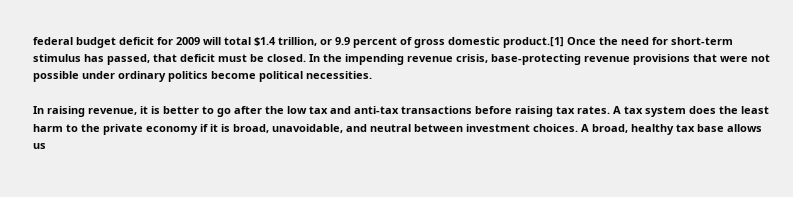federal budget deficit for 2009 will total $1.4 trillion, or 9.9 percent of gross domestic product.[1] Once the need for short-term stimulus has passed, that deficit must be closed. In the impending revenue crisis, base-protecting revenue provisions that were not possible under ordinary politics become political necessities.

In raising revenue, it is better to go after the low tax and anti-tax transactions before raising tax rates. A tax system does the least harm to the private economy if it is broad, unavoidable, and neutral between investment choices. A broad, healthy tax base allows us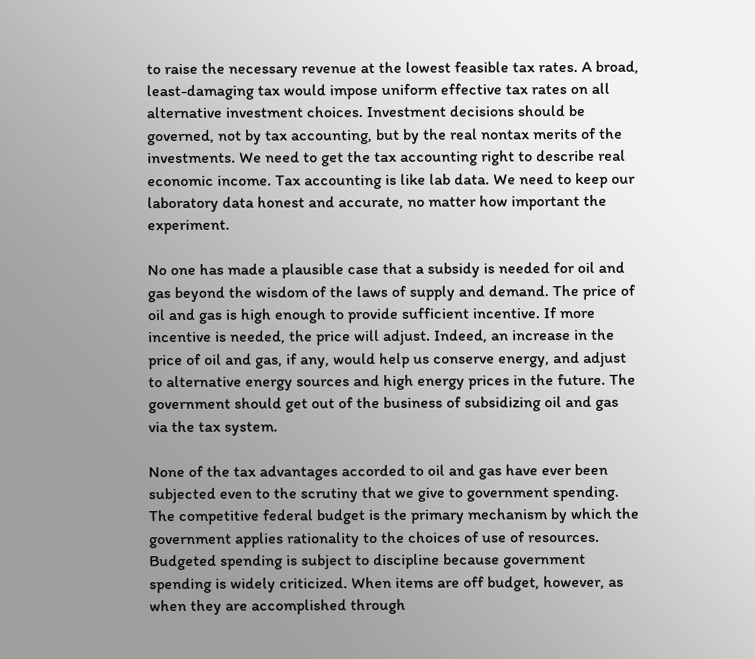to raise the necessary revenue at the lowest feasible tax rates. A broad, least-damaging tax would impose uniform effective tax rates on all alternative investment choices. Investment decisions should be governed, not by tax accounting, but by the real nontax merits of the investments. We need to get the tax accounting right to describe real economic income. Tax accounting is like lab data. We need to keep our laboratory data honest and accurate, no matter how important the experiment.

No one has made a plausible case that a subsidy is needed for oil and gas beyond the wisdom of the laws of supply and demand. The price of oil and gas is high enough to provide sufficient incentive. If more incentive is needed, the price will adjust. Indeed, an increase in the price of oil and gas, if any, would help us conserve energy, and adjust to alternative energy sources and high energy prices in the future. The government should get out of the business of subsidizing oil and gas via the tax system.

None of the tax advantages accorded to oil and gas have ever been subjected even to the scrutiny that we give to government spending. The competitive federal budget is the primary mechanism by which the government applies rationality to the choices of use of resources. Budgeted spending is subject to discipline because government spending is widely criticized. When items are off budget, however, as when they are accomplished through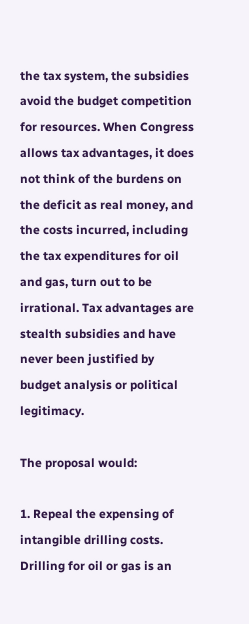the tax system, the subsidies avoid the budget competition for resources. When Congress allows tax advantages, it does not think of the burdens on the deficit as real money, and the costs incurred, including the tax expenditures for oil and gas, turn out to be irrational. Tax advantages are stealth subsidies and have never been justified by budget analysis or political legitimacy.

The proposal would:

1. Repeal the expensing of intangible drilling costs. Drilling for oil or gas is an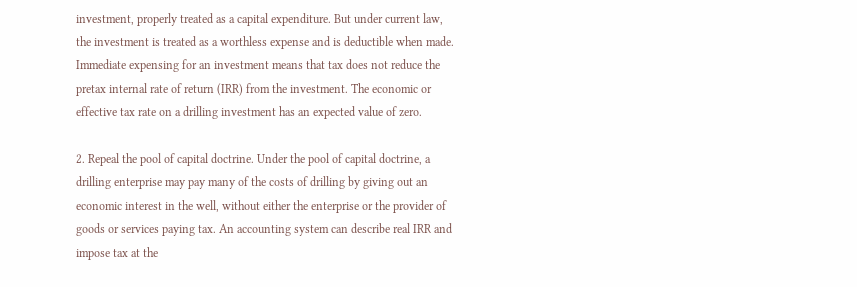investment, properly treated as a capital expenditure. But under current law, the investment is treated as a worthless expense and is deductible when made. Immediate expensing for an investment means that tax does not reduce the pretax internal rate of return (IRR) from the investment. The economic or effective tax rate on a drilling investment has an expected value of zero.

2. Repeal the pool of capital doctrine. Under the pool of capital doctrine, a drilling enterprise may pay many of the costs of drilling by giving out an economic interest in the well, without either the enterprise or the provider of goods or services paying tax. An accounting system can describe real IRR and impose tax at the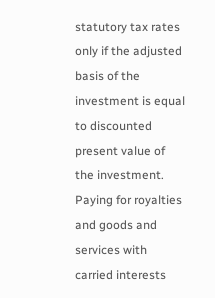statutory tax rates only if the adjusted basis of the investment is equal to discounted present value of the investment. Paying for royalties and goods and services with carried interests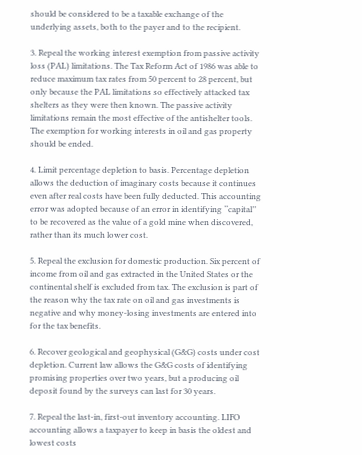should be considered to be a taxable exchange of the underlying assets, both to the payer and to the recipient.

3. Repeal the working interest exemption from passive activity loss (PAL) limitations. The Tax Reform Act of 1986 was able to reduce maximum tax rates from 50 percent to 28 percent, but only because the PAL limitations so effectively attacked tax shelters as they were then known. The passive activity limitations remain the most effective of the antishelter tools. The exemption for working interests in oil and gas property should be ended.

4. Limit percentage depletion to basis. Percentage depletion allows the deduction of imaginary costs because it continues even after real costs have been fully deducted. This accounting error was adopted because of an error in identifying ‘‘capital’’ to be recovered as the value of a gold mine when discovered, rather than its much lower cost.

5. Repeal the exclusion for domestic production. Six percent of income from oil and gas extracted in the United States or the continental shelf is excluded from tax. The exclusion is part of the reason why the tax rate on oil and gas investments is negative and why money-losing investments are entered into for the tax benefits.

6. Recover geological and geophysical (G&G) costs under cost depletion. Current law allows the G&G costs of identifying promising properties over two years, but a producing oil deposit found by the surveys can last for 30 years.

7. Repeal the last-in, first-out inventory accounting. LIFO accounting allows a taxpayer to keep in basis the oldest and lowest costs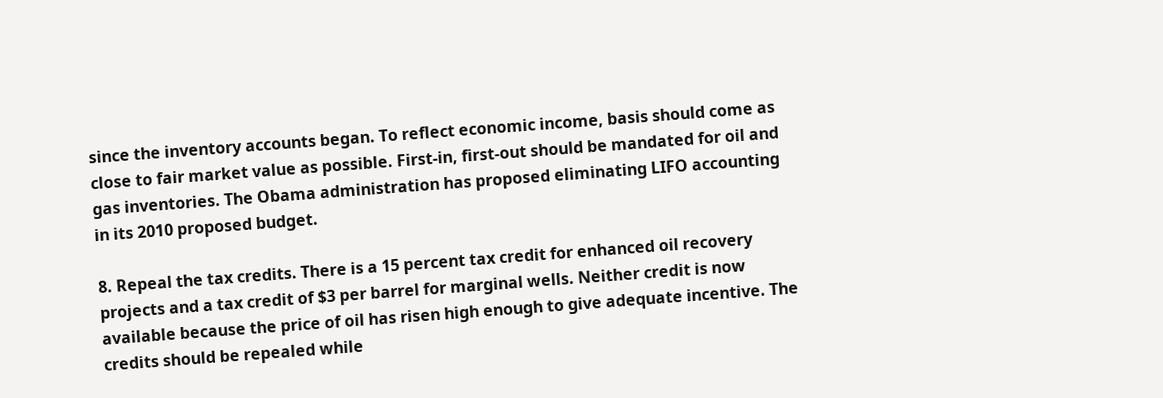since the inventory accounts began. To reflect economic income, basis should come as close to fair market value as possible. First-in, first-out should be mandated for oil and gas inventories. The Obama administration has proposed eliminating LIFO accounting in its 2010 proposed budget.

8. Repeal the tax credits. There is a 15 percent tax credit for enhanced oil recovery projects and a tax credit of $3 per barrel for marginal wells. Neither credit is now available because the price of oil has risen high enough to give adequate incentive. The credits should be repealed while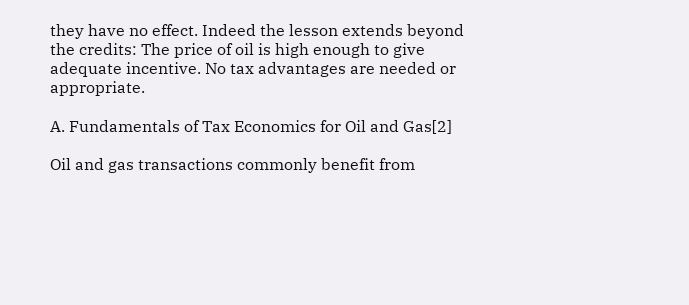they have no effect. Indeed the lesson extends beyond the credits: The price of oil is high enough to give adequate incentive. No tax advantages are needed or appropriate.

A. Fundamentals of Tax Economics for Oil and Gas[2]

Oil and gas transactions commonly benefit from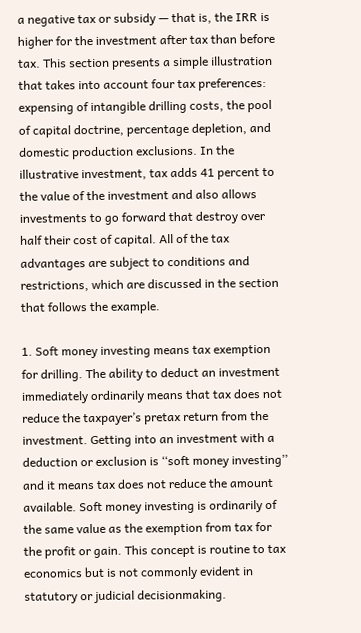a negative tax or subsidy — that is, the IRR is higher for the investment after tax than before tax. This section presents a simple illustration that takes into account four tax preferences: expensing of intangible drilling costs, the pool of capital doctrine, percentage depletion, and domestic production exclusions. In the illustrative investment, tax adds 41 percent to the value of the investment and also allows investments to go forward that destroy over half their cost of capital. All of the tax advantages are subject to conditions and restrictions, which are discussed in the section that follows the example.

1. Soft money investing means tax exemption for drilling. The ability to deduct an investment immediately ordinarily means that tax does not reduce the taxpayer’s pretax return from the investment. Getting into an investment with a deduction or exclusion is ‘‘soft money investing’’ and it means tax does not reduce the amount available. Soft money investing is ordinarily of the same value as the exemption from tax for the profit or gain. This concept is routine to tax economics but is not commonly evident in statutory or judicial decisionmaking.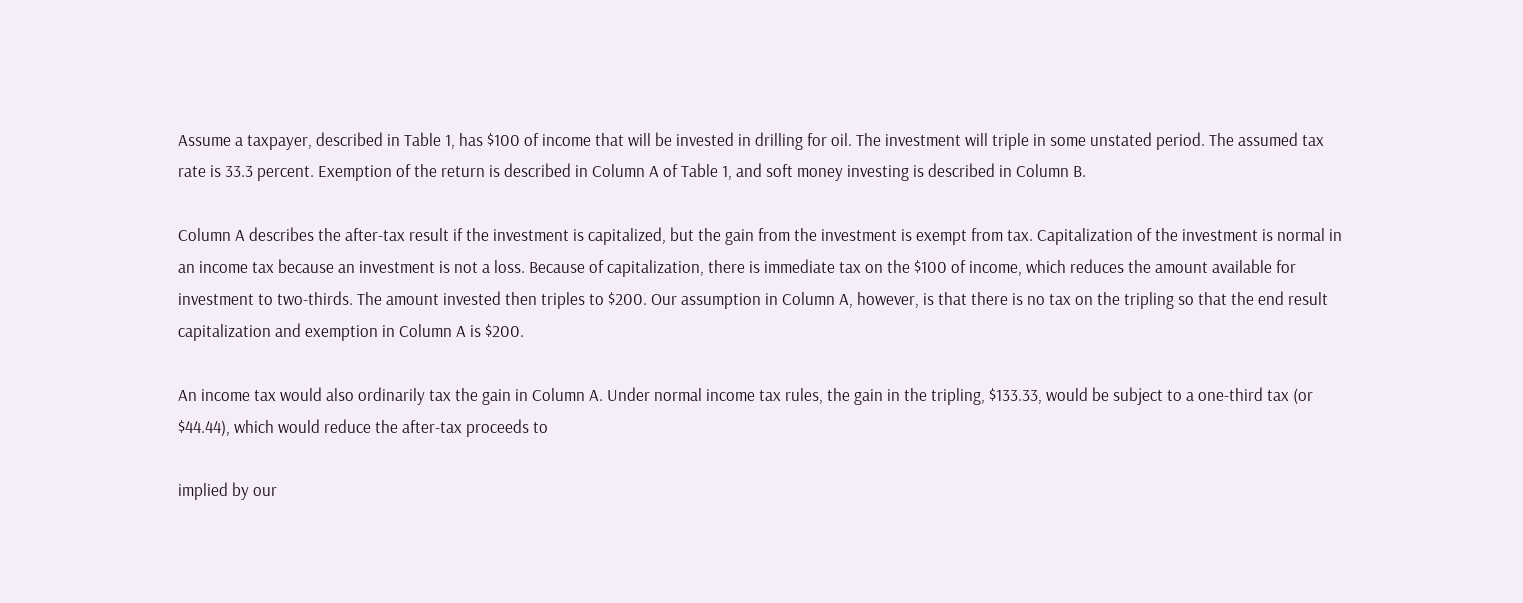Assume a taxpayer, described in Table 1, has $100 of income that will be invested in drilling for oil. The investment will triple in some unstated period. The assumed tax rate is 33.3 percent. Exemption of the return is described in Column A of Table 1, and soft money investing is described in Column B.

Column A describes the after-tax result if the investment is capitalized, but the gain from the investment is exempt from tax. Capitalization of the investment is normal in an income tax because an investment is not a loss. Because of capitalization, there is immediate tax on the $100 of income, which reduces the amount available for investment to two-thirds. The amount invested then triples to $200. Our assumption in Column A, however, is that there is no tax on the tripling so that the end result capitalization and exemption in Column A is $200.

An income tax would also ordinarily tax the gain in Column A. Under normal income tax rules, the gain in the tripling, $133.33, would be subject to a one-third tax (or $44.44), which would reduce the after-tax proceeds to

implied by our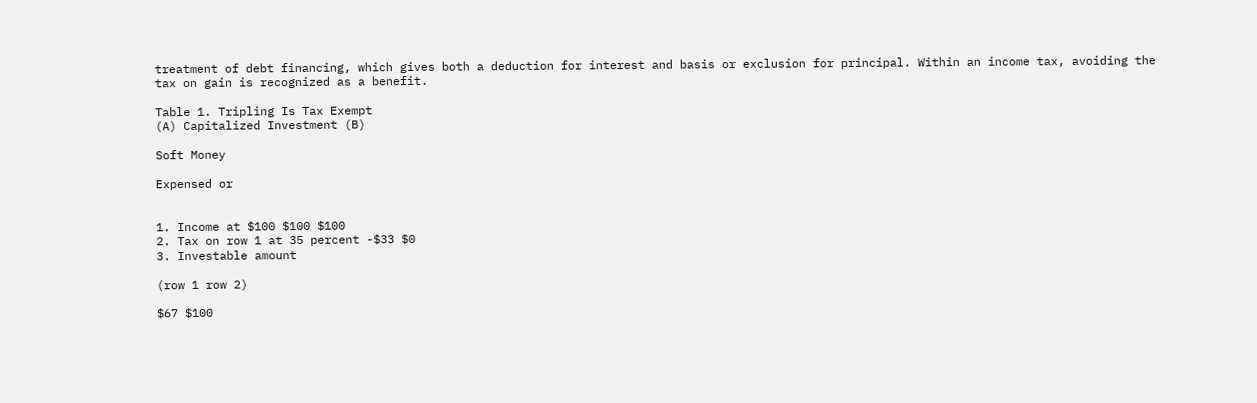treatment of debt financing, which gives both a deduction for interest and basis or exclusion for principal. Within an income tax, avoiding the tax on gain is recognized as a benefit.

Table 1. Tripling Is Tax Exempt
(A) Capitalized Investment (B)

Soft Money

Expensed or


1. Income at $100 $100 $100
2. Tax on row 1 at 35 percent -$33 $0
3. Investable amount

(row 1 row 2)

$67 $100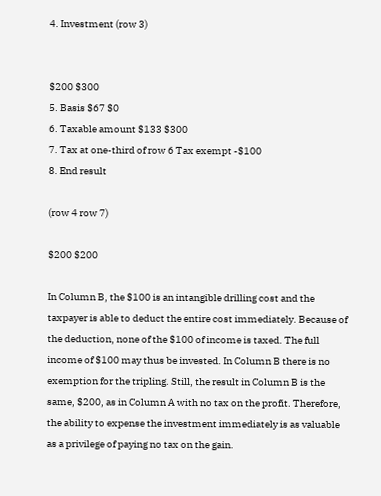4. Investment (row 3)


$200 $300
5. Basis $67 $0
6. Taxable amount $133 $300
7. Tax at one-third of row 6 Tax exempt -$100
8. End result

(row 4 row 7)

$200 $200

In Column B, the $100 is an intangible drilling cost and the taxpayer is able to deduct the entire cost immediately. Because of the deduction, none of the $100 of income is taxed. The full income of $100 may thus be invested. In Column B there is no exemption for the tripling. Still, the result in Column B is the same, $200, as in Column A with no tax on the profit. Therefore, the ability to expense the investment immediately is as valuable as a privilege of paying no tax on the gain.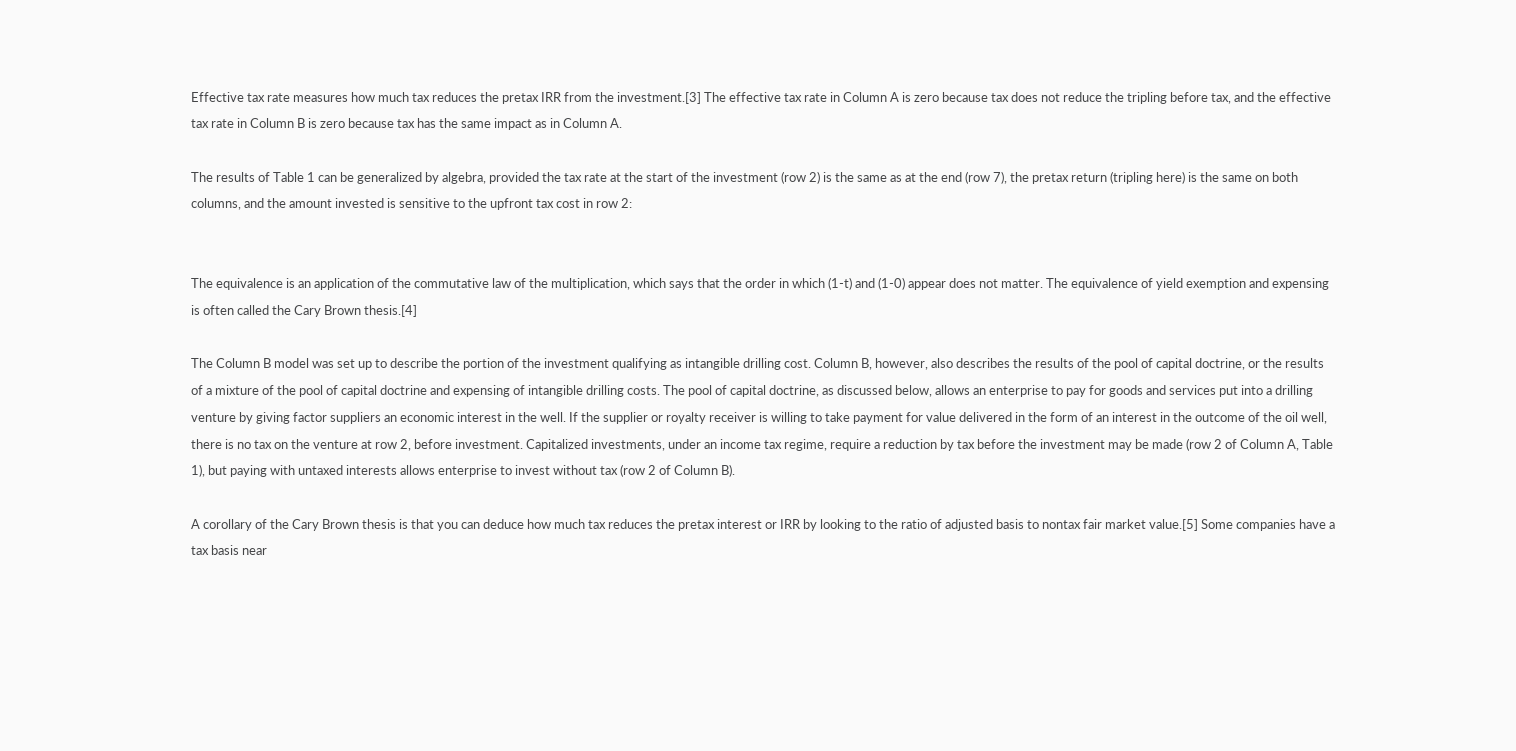Effective tax rate measures how much tax reduces the pretax IRR from the investment.[3] The effective tax rate in Column A is zero because tax does not reduce the tripling before tax, and the effective tax rate in Column B is zero because tax has the same impact as in Column A.

The results of Table 1 can be generalized by algebra, provided the tax rate at the start of the investment (row 2) is the same as at the end (row 7), the pretax return (tripling here) is the same on both columns, and the amount invested is sensitive to the upfront tax cost in row 2:


The equivalence is an application of the commutative law of the multiplication, which says that the order in which (1-t) and (1-0) appear does not matter. The equivalence of yield exemption and expensing is often called the Cary Brown thesis.[4]

The Column B model was set up to describe the portion of the investment qualifying as intangible drilling cost. Column B, however, also describes the results of the pool of capital doctrine, or the results of a mixture of the pool of capital doctrine and expensing of intangible drilling costs. The pool of capital doctrine, as discussed below, allows an enterprise to pay for goods and services put into a drilling venture by giving factor suppliers an economic interest in the well. If the supplier or royalty receiver is willing to take payment for value delivered in the form of an interest in the outcome of the oil well, there is no tax on the venture at row 2, before investment. Capitalized investments, under an income tax regime, require a reduction by tax before the investment may be made (row 2 of Column A, Table 1), but paying with untaxed interests allows enterprise to invest without tax (row 2 of Column B).

A corollary of the Cary Brown thesis is that you can deduce how much tax reduces the pretax interest or IRR by looking to the ratio of adjusted basis to nontax fair market value.[5] Some companies have a tax basis near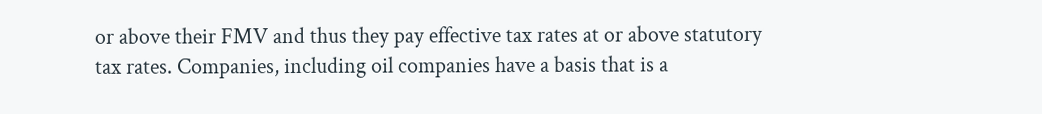or above their FMV and thus they pay effective tax rates at or above statutory tax rates. Companies, including oil companies have a basis that is a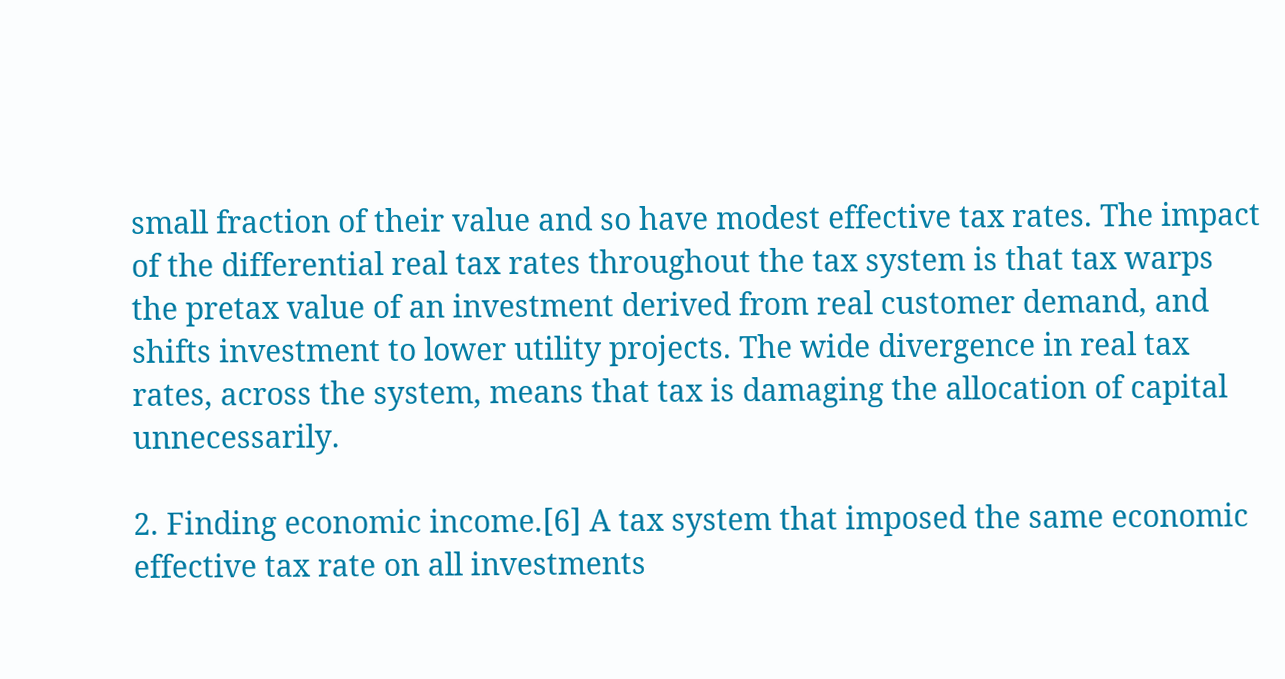small fraction of their value and so have modest effective tax rates. The impact of the differential real tax rates throughout the tax system is that tax warps the pretax value of an investment derived from real customer demand, and shifts investment to lower utility projects. The wide divergence in real tax rates, across the system, means that tax is damaging the allocation of capital unnecessarily.

2. Finding economic income.[6] A tax system that imposed the same economic effective tax rate on all investments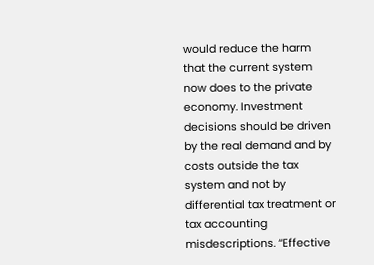would reduce the harm that the current system now does to the private economy. Investment decisions should be driven by the real demand and by costs outside the tax system and not by differential tax treatment or tax accounting misdescriptions. ‘‘Effective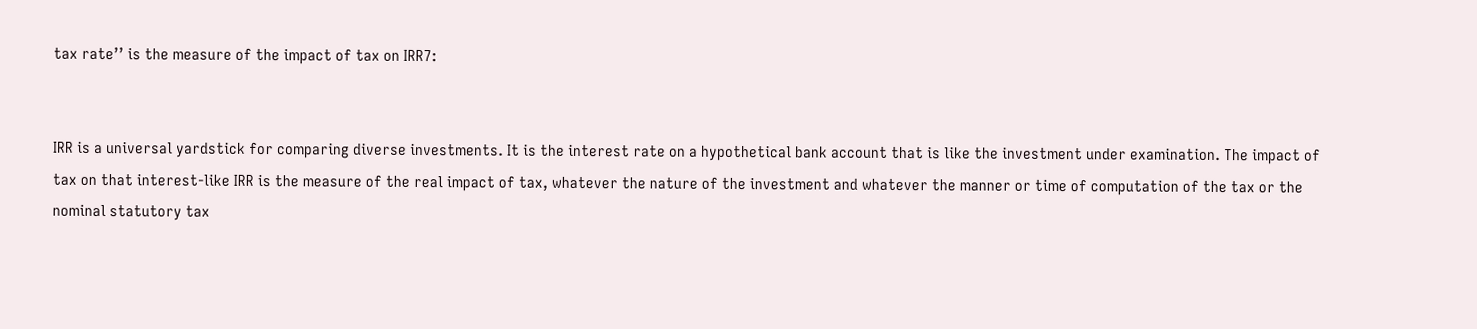tax rate’’ is the measure of the impact of tax on IRR7:


IRR is a universal yardstick for comparing diverse investments. It is the interest rate on a hypothetical bank account that is like the investment under examination. The impact of tax on that interest-like IRR is the measure of the real impact of tax, whatever the nature of the investment and whatever the manner or time of computation of the tax or the nominal statutory tax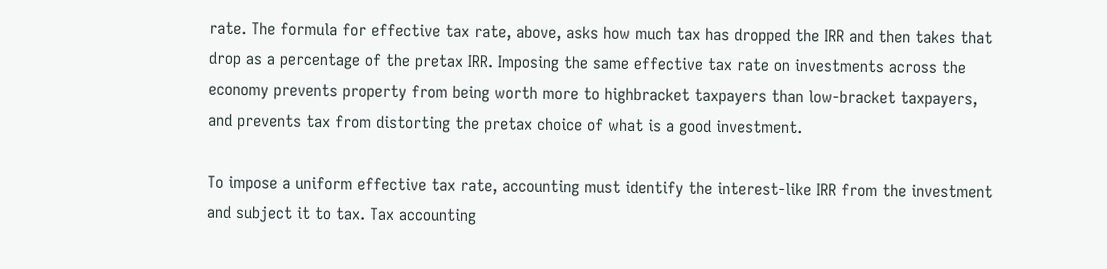rate. The formula for effective tax rate, above, asks how much tax has dropped the IRR and then takes that drop as a percentage of the pretax IRR. Imposing the same effective tax rate on investments across the economy prevents property from being worth more to highbracket taxpayers than low-bracket taxpayers, and prevents tax from distorting the pretax choice of what is a good investment.

To impose a uniform effective tax rate, accounting must identify the interest-like IRR from the investment and subject it to tax. Tax accounting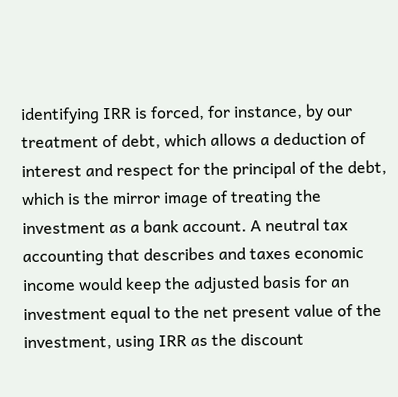identifying IRR is forced, for instance, by our treatment of debt, which allows a deduction of interest and respect for the principal of the debt, which is the mirror image of treating the investment as a bank account. A neutral tax accounting that describes and taxes economic income would keep the adjusted basis for an investment equal to the net present value of the investment, using IRR as the discount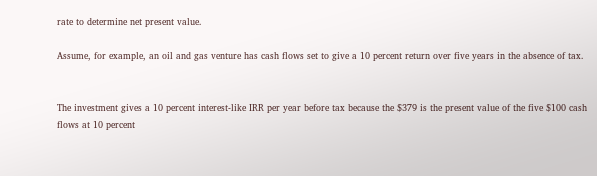rate to determine net present value.

Assume, for example, an oil and gas venture has cash flows set to give a 10 percent return over five years in the absence of tax.


The investment gives a 10 percent interest-like IRR per year before tax because the $379 is the present value of the five $100 cash flows at 10 percent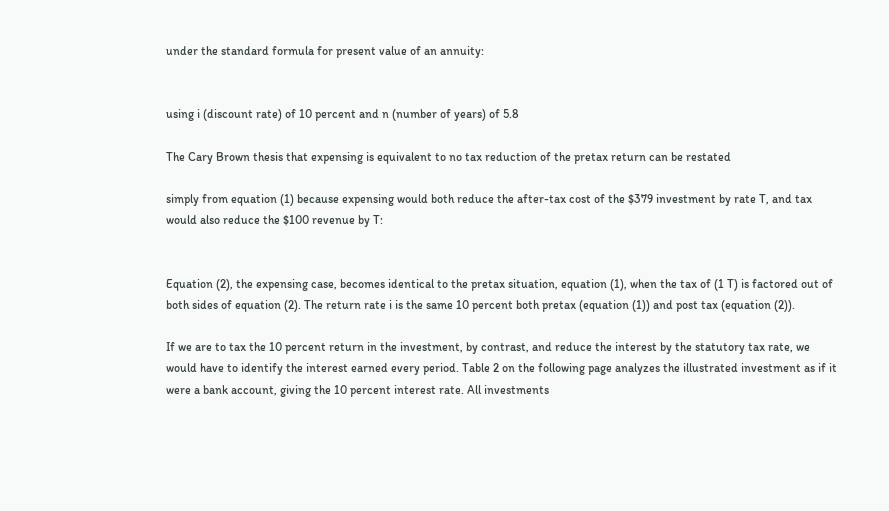under the standard formula for present value of an annuity:


using i (discount rate) of 10 percent and n (number of years) of 5.8

The Cary Brown thesis that expensing is equivalent to no tax reduction of the pretax return can be restated

simply from equation (1) because expensing would both reduce the after-tax cost of the $379 investment by rate T, and tax would also reduce the $100 revenue by T:


Equation (2), the expensing case, becomes identical to the pretax situation, equation (1), when the tax of (1 T) is factored out of both sides of equation (2). The return rate i is the same 10 percent both pretax (equation (1)) and post tax (equation (2)).

If we are to tax the 10 percent return in the investment, by contrast, and reduce the interest by the statutory tax rate, we would have to identify the interest earned every period. Table 2 on the following page analyzes the illustrated investment as if it were a bank account, giving the 10 percent interest rate. All investments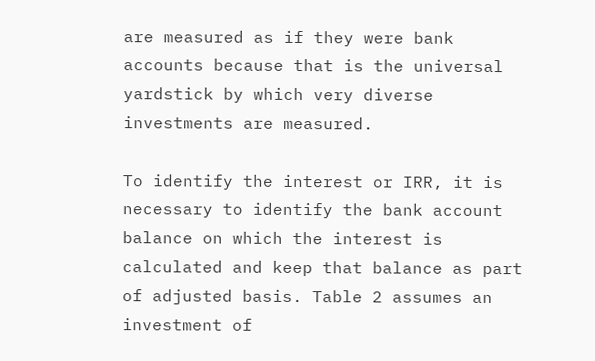are measured as if they were bank accounts because that is the universal yardstick by which very diverse investments are measured.

To identify the interest or IRR, it is necessary to identify the bank account balance on which the interest is calculated and keep that balance as part of adjusted basis. Table 2 assumes an investment of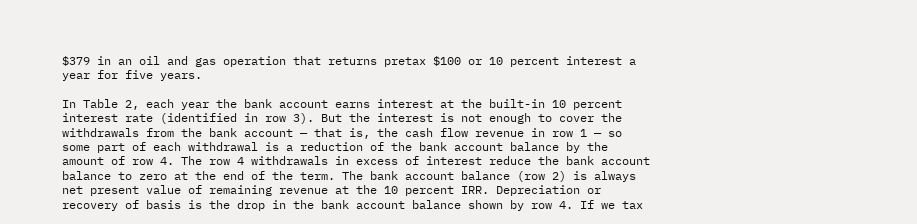$379 in an oil and gas operation that returns pretax $100 or 10 percent interest a year for five years.

In Table 2, each year the bank account earns interest at the built-in 10 percent interest rate (identified in row 3). But the interest is not enough to cover the withdrawals from the bank account — that is, the cash flow revenue in row 1 — so some part of each withdrawal is a reduction of the bank account balance by the amount of row 4. The row 4 withdrawals in excess of interest reduce the bank account balance to zero at the end of the term. The bank account balance (row 2) is always net present value of remaining revenue at the 10 percent IRR. Depreciation or recovery of basis is the drop in the bank account balance shown by row 4. If we tax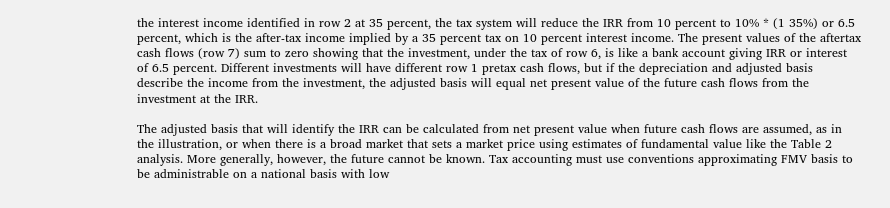the interest income identified in row 2 at 35 percent, the tax system will reduce the IRR from 10 percent to 10% * (1 35%) or 6.5 percent, which is the after-tax income implied by a 35 percent tax on 10 percent interest income. The present values of the aftertax cash flows (row 7) sum to zero showing that the investment, under the tax of row 6, is like a bank account giving IRR or interest of 6.5 percent. Different investments will have different row 1 pretax cash flows, but if the depreciation and adjusted basis describe the income from the investment, the adjusted basis will equal net present value of the future cash flows from the investment at the IRR.

The adjusted basis that will identify the IRR can be calculated from net present value when future cash flows are assumed, as in the illustration, or when there is a broad market that sets a market price using estimates of fundamental value like the Table 2 analysis. More generally, however, the future cannot be known. Tax accounting must use conventions approximating FMV basis to be administrable on a national basis with low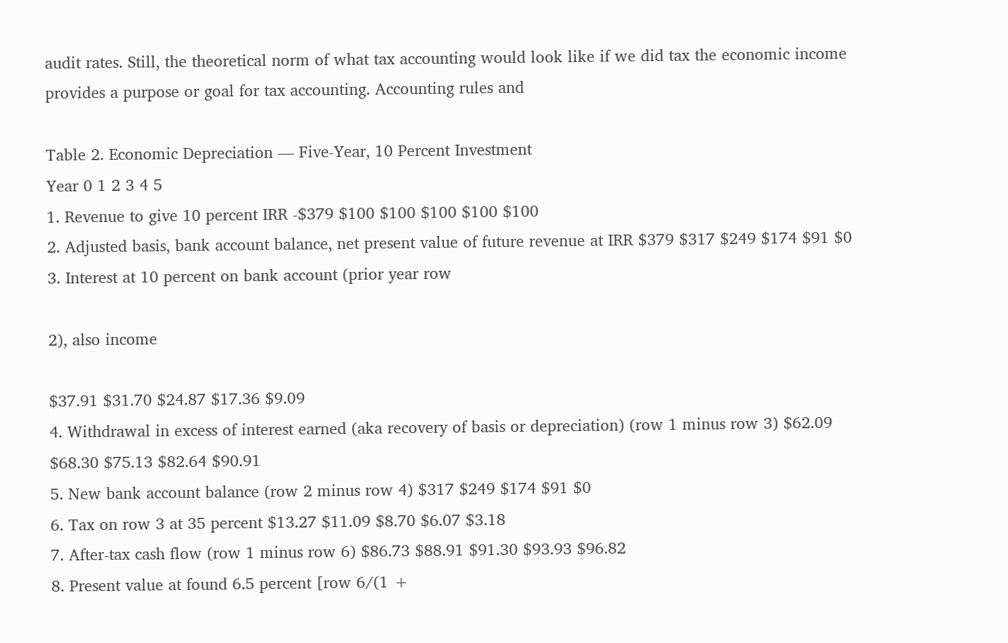audit rates. Still, the theoretical norm of what tax accounting would look like if we did tax the economic income provides a purpose or goal for tax accounting. Accounting rules and

Table 2. Economic Depreciation — Five-Year, 10 Percent Investment
Year 0 1 2 3 4 5
1. Revenue to give 10 percent IRR -$379 $100 $100 $100 $100 $100
2. Adjusted basis, bank account balance, net present value of future revenue at IRR $379 $317 $249 $174 $91 $0
3. Interest at 10 percent on bank account (prior year row

2), also income

$37.91 $31.70 $24.87 $17.36 $9.09
4. Withdrawal in excess of interest earned (aka recovery of basis or depreciation) (row 1 minus row 3) $62.09 $68.30 $75.13 $82.64 $90.91
5. New bank account balance (row 2 minus row 4) $317 $249 $174 $91 $0
6. Tax on row 3 at 35 percent $13.27 $11.09 $8.70 $6.07 $3.18
7. After-tax cash flow (row 1 minus row 6) $86.73 $88.91 $91.30 $93.93 $96.82
8. Present value at found 6.5 percent [row 6/(1 +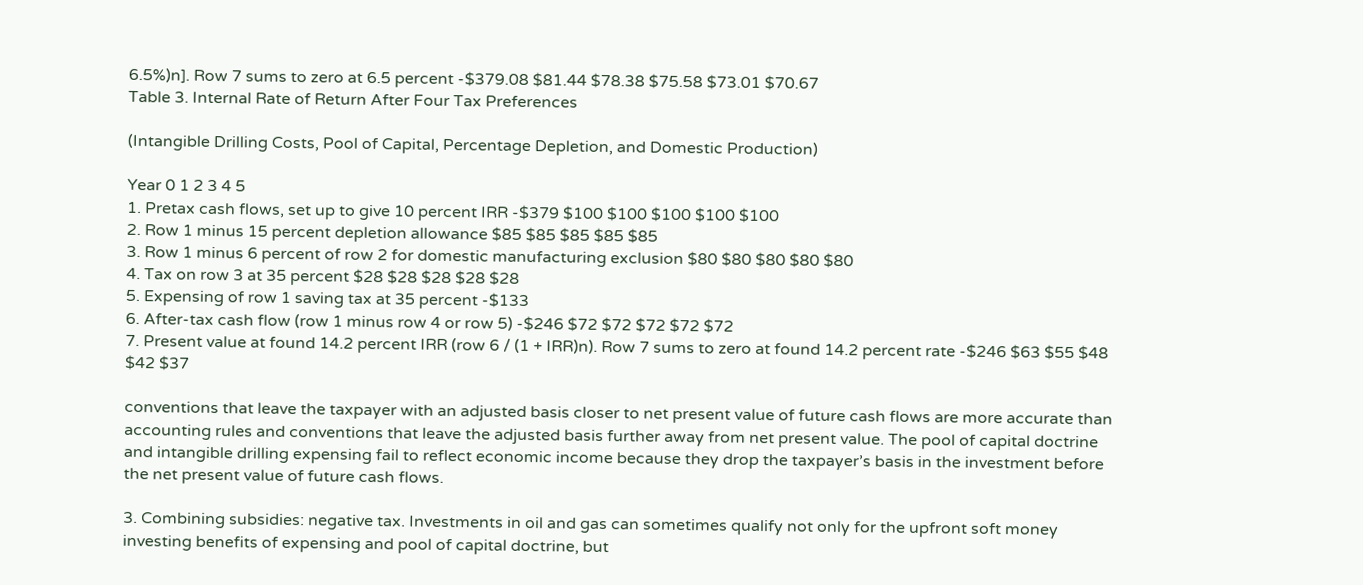6.5%)n]. Row 7 sums to zero at 6.5 percent -$379.08 $81.44 $78.38 $75.58 $73.01 $70.67
Table 3. Internal Rate of Return After Four Tax Preferences

(Intangible Drilling Costs, Pool of Capital, Percentage Depletion, and Domestic Production)

Year 0 1 2 3 4 5
1. Pretax cash flows, set up to give 10 percent IRR -$379 $100 $100 $100 $100 $100
2. Row 1 minus 15 percent depletion allowance $85 $85 $85 $85 $85
3. Row 1 minus 6 percent of row 2 for domestic manufacturing exclusion $80 $80 $80 $80 $80
4. Tax on row 3 at 35 percent $28 $28 $28 $28 $28
5. Expensing of row 1 saving tax at 35 percent -$133
6. After-tax cash flow (row 1 minus row 4 or row 5) -$246 $72 $72 $72 $72 $72
7. Present value at found 14.2 percent IRR (row 6 / (1 + IRR)n). Row 7 sums to zero at found 14.2 percent rate -$246 $63 $55 $48 $42 $37

conventions that leave the taxpayer with an adjusted basis closer to net present value of future cash flows are more accurate than accounting rules and conventions that leave the adjusted basis further away from net present value. The pool of capital doctrine and intangible drilling expensing fail to reflect economic income because they drop the taxpayer’s basis in the investment before the net present value of future cash flows.

3. Combining subsidies: negative tax. Investments in oil and gas can sometimes qualify not only for the upfront soft money investing benefits of expensing and pool of capital doctrine, but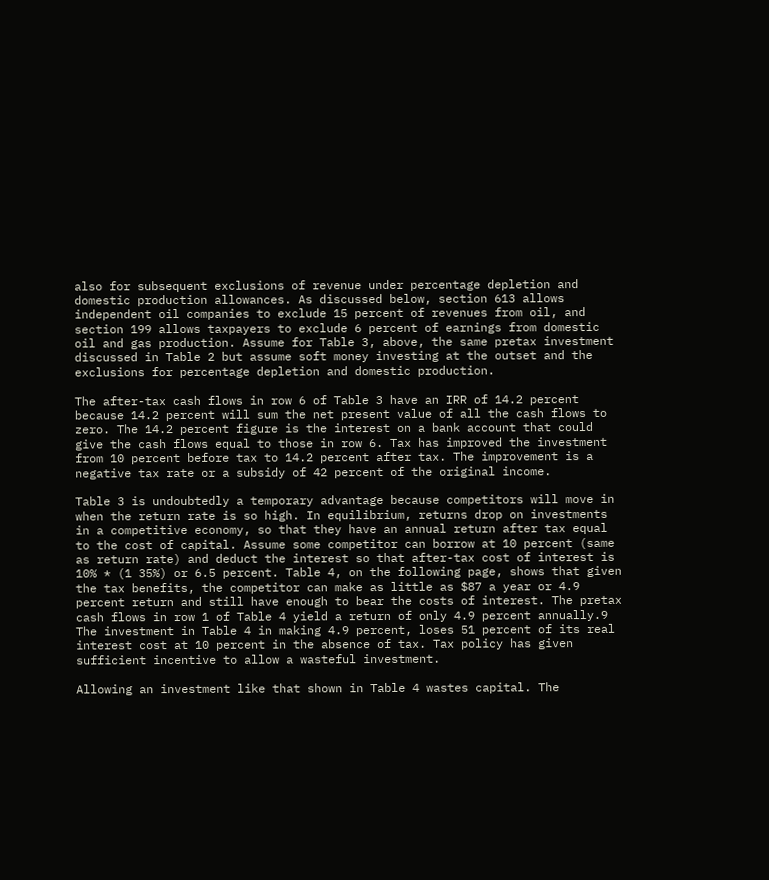also for subsequent exclusions of revenue under percentage depletion and domestic production allowances. As discussed below, section 613 allows independent oil companies to exclude 15 percent of revenues from oil, and section 199 allows taxpayers to exclude 6 percent of earnings from domestic oil and gas production. Assume for Table 3, above, the same pretax investment discussed in Table 2 but assume soft money investing at the outset and the exclusions for percentage depletion and domestic production.

The after-tax cash flows in row 6 of Table 3 have an IRR of 14.2 percent because 14.2 percent will sum the net present value of all the cash flows to zero. The 14.2 percent figure is the interest on a bank account that could give the cash flows equal to those in row 6. Tax has improved the investment from 10 percent before tax to 14.2 percent after tax. The improvement is a negative tax rate or a subsidy of 42 percent of the original income.

Table 3 is undoubtedly a temporary advantage because competitors will move in when the return rate is so high. In equilibrium, returns drop on investments in a competitive economy, so that they have an annual return after tax equal to the cost of capital. Assume some competitor can borrow at 10 percent (same as return rate) and deduct the interest so that after-tax cost of interest is 10% * (1 35%) or 6.5 percent. Table 4, on the following page, shows that given the tax benefits, the competitor can make as little as $87 a year or 4.9 percent return and still have enough to bear the costs of interest. The pretax cash flows in row 1 of Table 4 yield a return of only 4.9 percent annually.9 The investment in Table 4 in making 4.9 percent, loses 51 percent of its real interest cost at 10 percent in the absence of tax. Tax policy has given sufficient incentive to allow a wasteful investment.

Allowing an investment like that shown in Table 4 wastes capital. The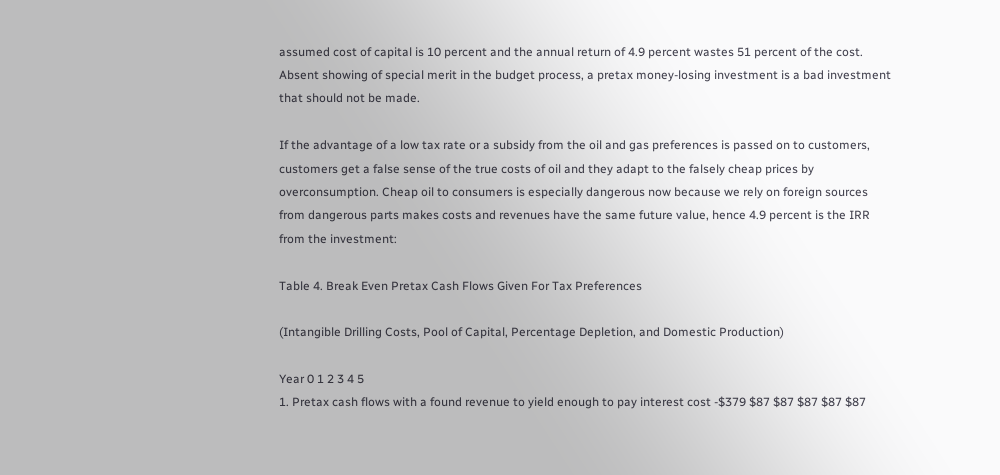assumed cost of capital is 10 percent and the annual return of 4.9 percent wastes 51 percent of the cost. Absent showing of special merit in the budget process, a pretax money-losing investment is a bad investment that should not be made.

If the advantage of a low tax rate or a subsidy from the oil and gas preferences is passed on to customers, customers get a false sense of the true costs of oil and they adapt to the falsely cheap prices by overconsumption. Cheap oil to consumers is especially dangerous now because we rely on foreign sources from dangerous parts makes costs and revenues have the same future value, hence 4.9 percent is the IRR from the investment:

Table 4. Break Even Pretax Cash Flows Given For Tax Preferences

(Intangible Drilling Costs, Pool of Capital, Percentage Depletion, and Domestic Production)

Year 0 1 2 3 4 5
1. Pretax cash flows with a found revenue to yield enough to pay interest cost -$379 $87 $87 $87 $87 $87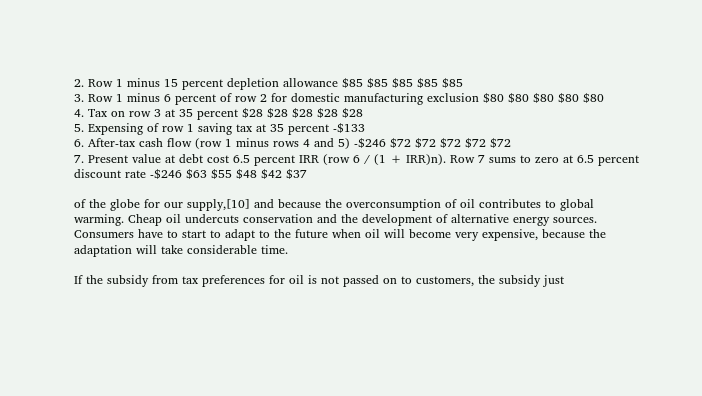2. Row 1 minus 15 percent depletion allowance $85 $85 $85 $85 $85
3. Row 1 minus 6 percent of row 2 for domestic manufacturing exclusion $80 $80 $80 $80 $80
4. Tax on row 3 at 35 percent $28 $28 $28 $28 $28
5. Expensing of row 1 saving tax at 35 percent -$133
6. After-tax cash flow (row 1 minus rows 4 and 5) -$246 $72 $72 $72 $72 $72
7. Present value at debt cost 6.5 percent IRR (row 6 / (1 + IRR)n). Row 7 sums to zero at 6.5 percent discount rate -$246 $63 $55 $48 $42 $37

of the globe for our supply,[10] and because the overconsumption of oil contributes to global warming. Cheap oil undercuts conservation and the development of alternative energy sources. Consumers have to start to adapt to the future when oil will become very expensive, because the adaptation will take considerable time.

If the subsidy from tax preferences for oil is not passed on to customers, the subsidy just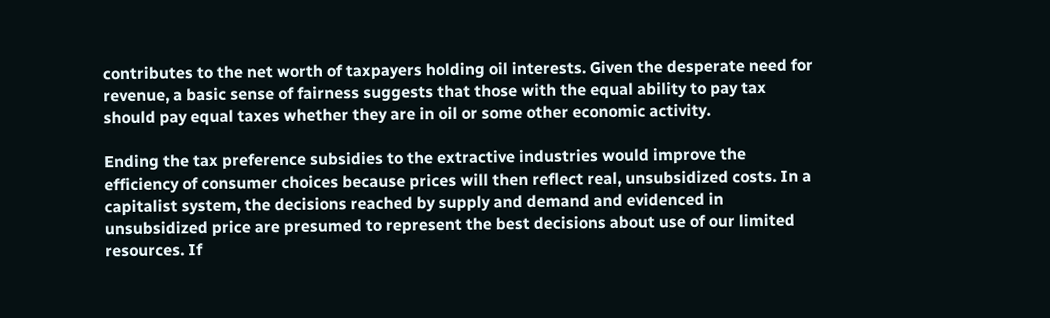contributes to the net worth of taxpayers holding oil interests. Given the desperate need for revenue, a basic sense of fairness suggests that those with the equal ability to pay tax should pay equal taxes whether they are in oil or some other economic activity.

Ending the tax preference subsidies to the extractive industries would improve the efficiency of consumer choices because prices will then reflect real, unsubsidized costs. In a capitalist system, the decisions reached by supply and demand and evidenced in unsubsidized price are presumed to represent the best decisions about use of our limited resources. If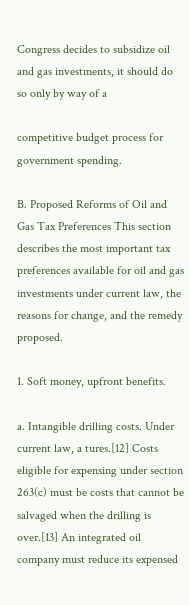Congress decides to subsidize oil and gas investments, it should do so only by way of a

competitive budget process for government spending.

B. Proposed Reforms of Oil and Gas Tax Preferences This section describes the most important tax preferences available for oil and gas investments under current law, the reasons for change, and the remedy proposed.

1. Soft money, upfront benefits.

a. Intangible drilling costs. Under current law, a tures.[12] Costs eligible for expensing under section 263(c) must be costs that cannot be salvaged when the drilling is over.[13] An integrated oil company must reduce its expensed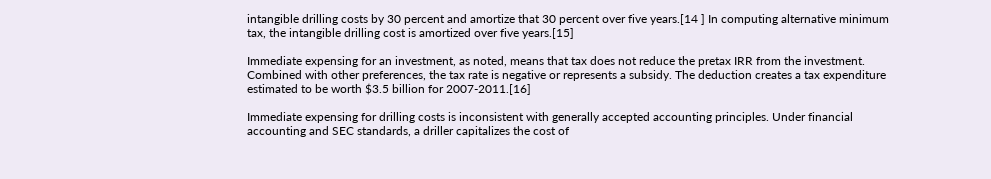intangible drilling costs by 30 percent and amortize that 30 percent over five years.[14 ] In computing alternative minimum tax, the intangible drilling cost is amortized over five years.[15]

Immediate expensing for an investment, as noted, means that tax does not reduce the pretax IRR from the investment. Combined with other preferences, the tax rate is negative or represents a subsidy. The deduction creates a tax expenditure estimated to be worth $3.5 billion for 2007-2011.[16]

Immediate expensing for drilling costs is inconsistent with generally accepted accounting principles. Under financial accounting and SEC standards, a driller capitalizes the cost of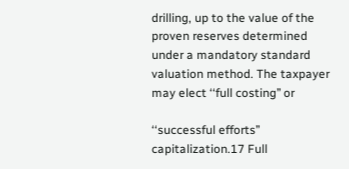drilling, up to the value of the proven reserves determined under a mandatory standard valuation method. The taxpayer may elect ‘‘full costing’’ or

‘‘successful efforts’’ capitalization.17 Full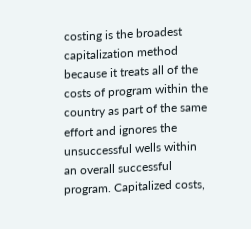costing is the broadest capitalization method because it treats all of the costs of program within the country as part of the same effort and ignores the unsuccessful wells within an overall successful program. Capitalized costs,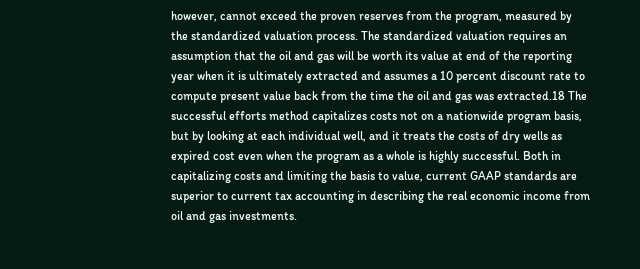however, cannot exceed the proven reserves from the program, measured by the standardized valuation process. The standardized valuation requires an assumption that the oil and gas will be worth its value at end of the reporting year when it is ultimately extracted and assumes a 10 percent discount rate to compute present value back from the time the oil and gas was extracted.18 The successful efforts method capitalizes costs not on a nationwide program basis, but by looking at each individual well, and it treats the costs of dry wells as expired cost even when the program as a whole is highly successful. Both in capitalizing costs and limiting the basis to value, current GAAP standards are superior to current tax accounting in describing the real economic income from oil and gas investments.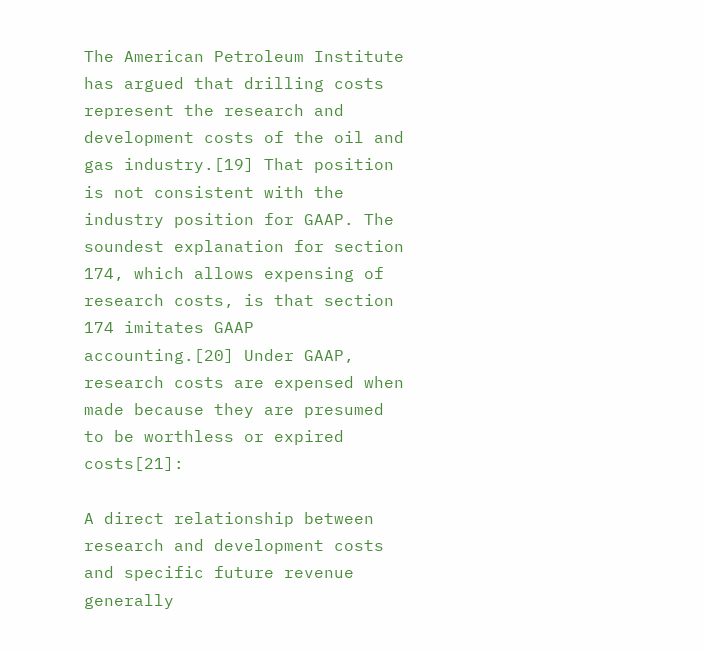The American Petroleum Institute has argued that drilling costs represent the research and development costs of the oil and gas industry.[19] That position is not consistent with the industry position for GAAP. The soundest explanation for section 174, which allows expensing of research costs, is that section 174 imitates GAAP accounting.[20] Under GAAP, research costs are expensed when made because they are presumed to be worthless or expired costs[21]:

A direct relationship between research and development costs and specific future revenue generally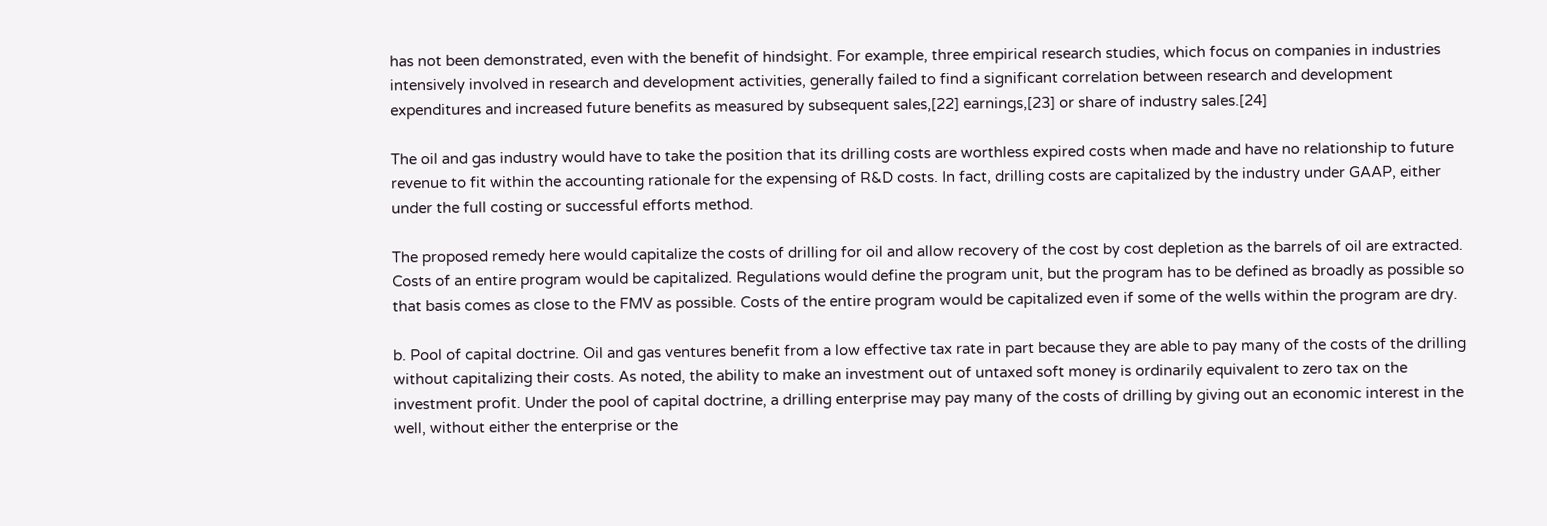has not been demonstrated, even with the benefit of hindsight. For example, three empirical research studies, which focus on companies in industries intensively involved in research and development activities, generally failed to find a significant correlation between research and development expenditures and increased future benefits as measured by subsequent sales,[22] earnings,[23] or share of industry sales.[24]

The oil and gas industry would have to take the position that its drilling costs are worthless expired costs when made and have no relationship to future revenue to fit within the accounting rationale for the expensing of R&D costs. In fact, drilling costs are capitalized by the industry under GAAP, either under the full costing or successful efforts method.

The proposed remedy here would capitalize the costs of drilling for oil and allow recovery of the cost by cost depletion as the barrels of oil are extracted. Costs of an entire program would be capitalized. Regulations would define the program unit, but the program has to be defined as broadly as possible so that basis comes as close to the FMV as possible. Costs of the entire program would be capitalized even if some of the wells within the program are dry.

b. Pool of capital doctrine. Oil and gas ventures benefit from a low effective tax rate in part because they are able to pay many of the costs of the drilling without capitalizing their costs. As noted, the ability to make an investment out of untaxed soft money is ordinarily equivalent to zero tax on the investment profit. Under the pool of capital doctrine, a drilling enterprise may pay many of the costs of drilling by giving out an economic interest in the well, without either the enterprise or the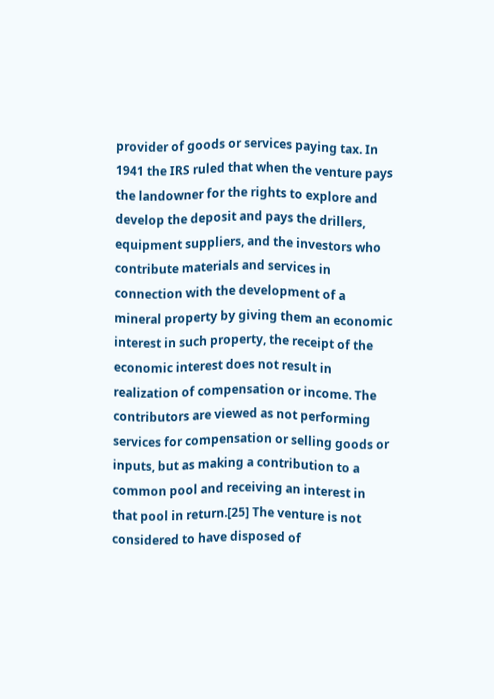provider of goods or services paying tax. In 1941 the IRS ruled that when the venture pays the landowner for the rights to explore and develop the deposit and pays the drillers, equipment suppliers, and the investors who contribute materials and services in connection with the development of a mineral property by giving them an economic interest in such property, the receipt of the economic interest does not result in realization of compensation or income. The contributors are viewed as not performing services for compensation or selling goods or inputs, but as making a contribution to a common pool and receiving an interest in that pool in return.[25] The venture is not considered to have disposed of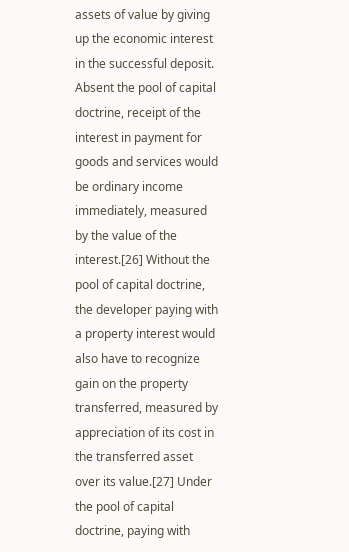assets of value by giving up the economic interest in the successful deposit. Absent the pool of capital doctrine, receipt of the interest in payment for goods and services would be ordinary income immediately, measured by the value of the interest.[26] Without the pool of capital doctrine, the developer paying with a property interest would also have to recognize gain on the property transferred, measured by appreciation of its cost in the transferred asset over its value.[27] Under the pool of capital doctrine, paying with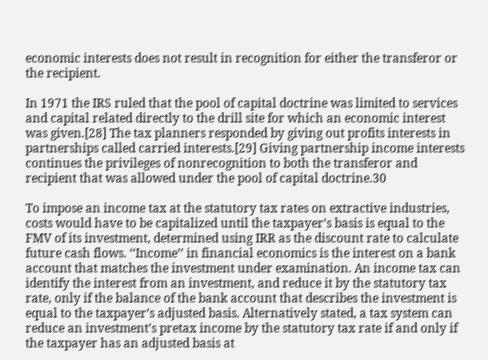economic interests does not result in recognition for either the transferor or the recipient.

In 1971 the IRS ruled that the pool of capital doctrine was limited to services and capital related directly to the drill site for which an economic interest was given.[28] The tax planners responded by giving out profits interests in partnerships called carried interests.[29] Giving partnership income interests continues the privileges of nonrecognition to both the transferor and recipient that was allowed under the pool of capital doctrine.30

To impose an income tax at the statutory tax rates on extractive industries, costs would have to be capitalized until the taxpayer’s basis is equal to the FMV of its investment, determined using IRR as the discount rate to calculate future cash flows. ‘‘Income’’ in financial economics is the interest on a bank account that matches the investment under examination. An income tax can identify the interest from an investment, and reduce it by the statutory tax rate, only if the balance of the bank account that describes the investment is equal to the taxpayer’s adjusted basis. Alternatively stated, a tax system can reduce an investment’s pretax income by the statutory tax rate if and only if the taxpayer has an adjusted basis at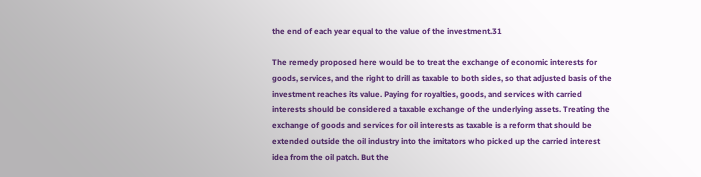the end of each year equal to the value of the investment.31

The remedy proposed here would be to treat the exchange of economic interests for goods, services, and the right to drill as taxable to both sides, so that adjusted basis of the investment reaches its value. Paying for royalties, goods, and services with carried interests should be considered a taxable exchange of the underlying assets. Treating the exchange of goods and services for oil interests as taxable is a reform that should be extended outside the oil industry into the imitators who picked up the carried interest idea from the oil patch. But the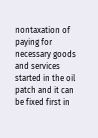nontaxation of paying for necessary goods and services started in the oil patch and it can be fixed first in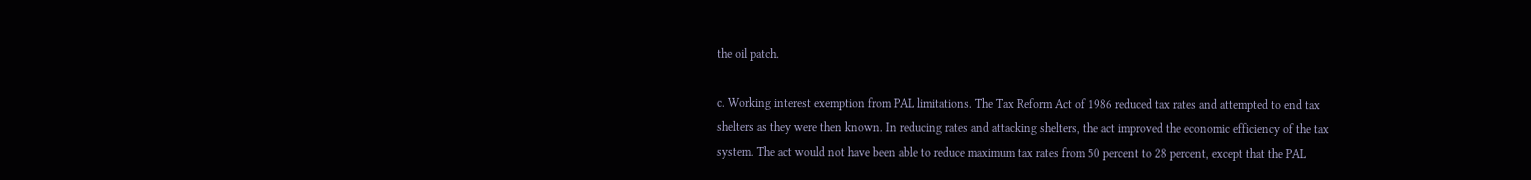the oil patch.

c. Working interest exemption from PAL limitations. The Tax Reform Act of 1986 reduced tax rates and attempted to end tax shelters as they were then known. In reducing rates and attacking shelters, the act improved the economic efficiency of the tax system. The act would not have been able to reduce maximum tax rates from 50 percent to 28 percent, except that the PAL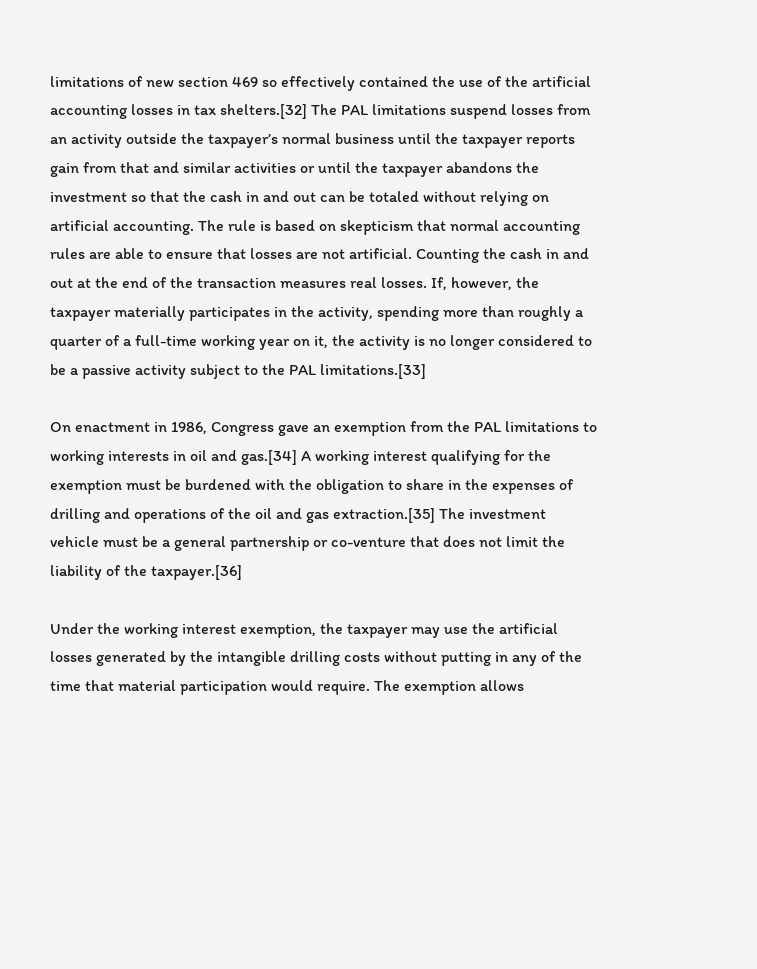limitations of new section 469 so effectively contained the use of the artificial accounting losses in tax shelters.[32] The PAL limitations suspend losses from an activity outside the taxpayer’s normal business until the taxpayer reports gain from that and similar activities or until the taxpayer abandons the investment so that the cash in and out can be totaled without relying on artificial accounting. The rule is based on skepticism that normal accounting rules are able to ensure that losses are not artificial. Counting the cash in and out at the end of the transaction measures real losses. If, however, the taxpayer materially participates in the activity, spending more than roughly a quarter of a full-time working year on it, the activity is no longer considered to be a passive activity subject to the PAL limitations.[33]

On enactment in 1986, Congress gave an exemption from the PAL limitations to working interests in oil and gas.[34] A working interest qualifying for the exemption must be burdened with the obligation to share in the expenses of drilling and operations of the oil and gas extraction.[35] The investment vehicle must be a general partnership or co-venture that does not limit the liability of the taxpayer.[36]

Under the working interest exemption, the taxpayer may use the artificial losses generated by the intangible drilling costs without putting in any of the time that material participation would require. The exemption allows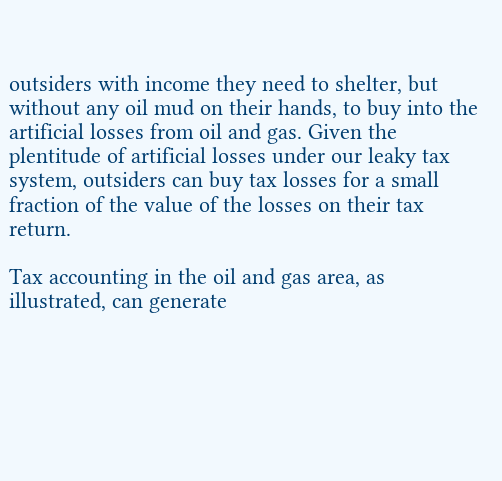outsiders with income they need to shelter, but without any oil mud on their hands, to buy into the artificial losses from oil and gas. Given the plentitude of artificial losses under our leaky tax system, outsiders can buy tax losses for a small fraction of the value of the losses on their tax return.

Tax accounting in the oil and gas area, as illustrated, can generate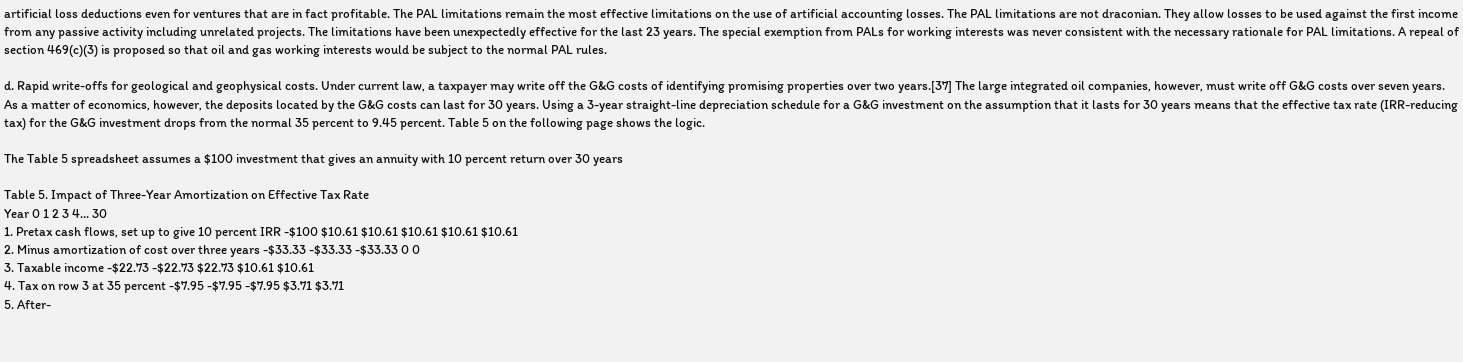artificial loss deductions even for ventures that are in fact profitable. The PAL limitations remain the most effective limitations on the use of artificial accounting losses. The PAL limitations are not draconian. They allow losses to be used against the first income from any passive activity including unrelated projects. The limitations have been unexpectedly effective for the last 23 years. The special exemption from PALs for working interests was never consistent with the necessary rationale for PAL limitations. A repeal of section 469(c)(3) is proposed so that oil and gas working interests would be subject to the normal PAL rules.

d. Rapid write-offs for geological and geophysical costs. Under current law, a taxpayer may write off the G&G costs of identifying promising properties over two years.[37] The large integrated oil companies, however, must write off G&G costs over seven years. As a matter of economics, however, the deposits located by the G&G costs can last for 30 years. Using a 3-year straight-line depreciation schedule for a G&G investment on the assumption that it lasts for 30 years means that the effective tax rate (IRR-reducing tax) for the G&G investment drops from the normal 35 percent to 9.45 percent. Table 5 on the following page shows the logic.

The Table 5 spreadsheet assumes a $100 investment that gives an annuity with 10 percent return over 30 years

Table 5. Impact of Three-Year Amortization on Effective Tax Rate
Year 0 1 2 3 4... 30
1. Pretax cash flows, set up to give 10 percent IRR -$100 $10.61 $10.61 $10.61 $10.61 $10.61
2. Minus amortization of cost over three years -$33.33 -$33.33 -$33.33 0 0
3. Taxable income -$22.73 -$22.73 $22.73 $10.61 $10.61
4. Tax on row 3 at 35 percent -$7.95 -$7.95 -$7.95 $3.71 $3.71
5. After-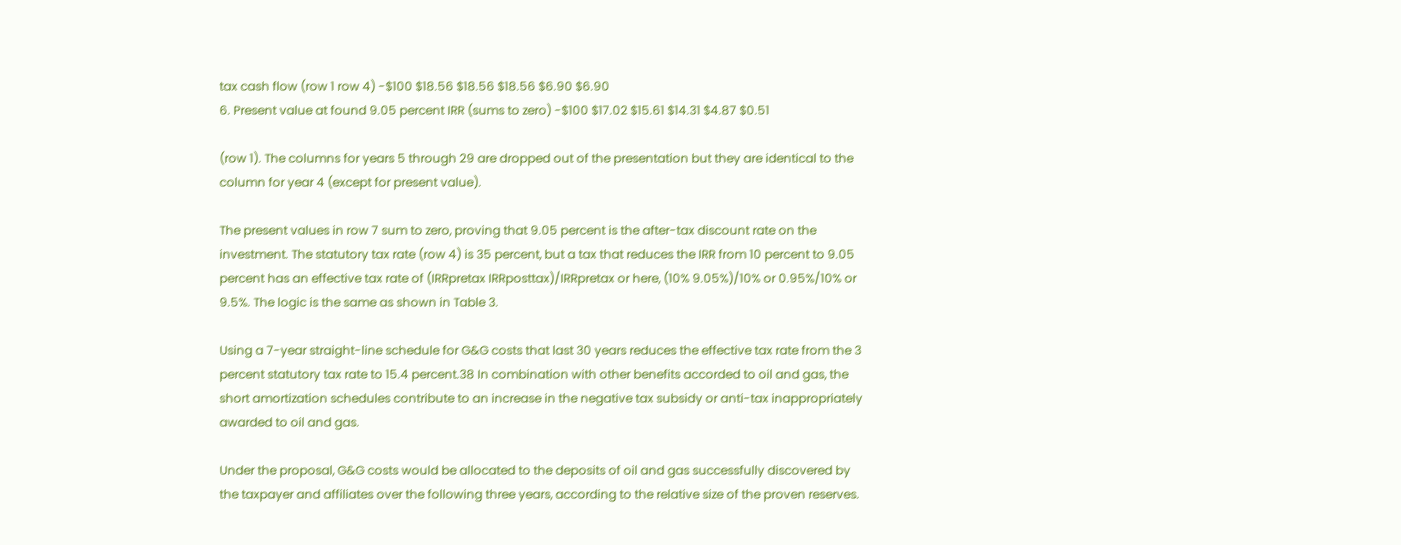tax cash flow (row 1 row 4) -$100 $18.56 $18.56 $18.56 $6.90 $6.90
6. Present value at found 9.05 percent IRR (sums to zero) -$100 $17.02 $15.61 $14.31 $4.87 $0.51

(row 1). The columns for years 5 through 29 are dropped out of the presentation but they are identical to the column for year 4 (except for present value).

The present values in row 7 sum to zero, proving that 9.05 percent is the after-tax discount rate on the investment. The statutory tax rate (row 4) is 35 percent, but a tax that reduces the IRR from 10 percent to 9.05 percent has an effective tax rate of (IRRpretax IRRposttax)/IRRpretax or here, (10% 9.05%)/10% or 0.95%/10% or 9.5%. The logic is the same as shown in Table 3.

Using a 7-year straight-line schedule for G&G costs that last 30 years reduces the effective tax rate from the 3 percent statutory tax rate to 15.4 percent.38 In combination with other benefits accorded to oil and gas, the short amortization schedules contribute to an increase in the negative tax subsidy or anti-tax inappropriately awarded to oil and gas.

Under the proposal, G&G costs would be allocated to the deposits of oil and gas successfully discovered by the taxpayer and affiliates over the following three years, according to the relative size of the proven reserves.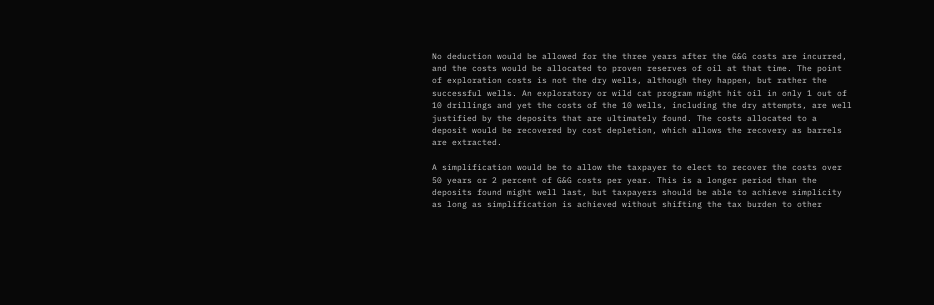No deduction would be allowed for the three years after the G&G costs are incurred, and the costs would be allocated to proven reserves of oil at that time. The point of exploration costs is not the dry wells, although they happen, but rather the successful wells. An exploratory or wild cat program might hit oil in only 1 out of 10 drillings and yet the costs of the 10 wells, including the dry attempts, are well justified by the deposits that are ultimately found. The costs allocated to a deposit would be recovered by cost depletion, which allows the recovery as barrels are extracted.

A simplification would be to allow the taxpayer to elect to recover the costs over 50 years or 2 percent of G&G costs per year. This is a longer period than the deposits found might well last, but taxpayers should be able to achieve simplicity as long as simplification is achieved without shifting the tax burden to other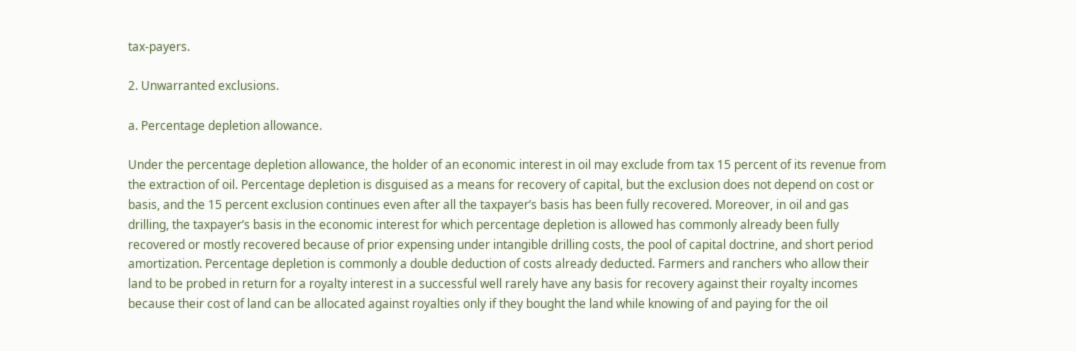tax-payers.

2. Unwarranted exclusions.

a. Percentage depletion allowance.

Under the percentage depletion allowance, the holder of an economic interest in oil may exclude from tax 15 percent of its revenue from the extraction of oil. Percentage depletion is disguised as a means for recovery of capital, but the exclusion does not depend on cost or basis, and the 15 percent exclusion continues even after all the taxpayer’s basis has been fully recovered. Moreover, in oil and gas drilling, the taxpayer’s basis in the economic interest for which percentage depletion is allowed has commonly already been fully recovered or mostly recovered because of prior expensing under intangible drilling costs, the pool of capital doctrine, and short period amortization. Percentage depletion is commonly a double deduction of costs already deducted. Farmers and ranchers who allow their land to be probed in return for a royalty interest in a successful well rarely have any basis for recovery against their royalty incomes because their cost of land can be allocated against royalties only if they bought the land while knowing of and paying for the oil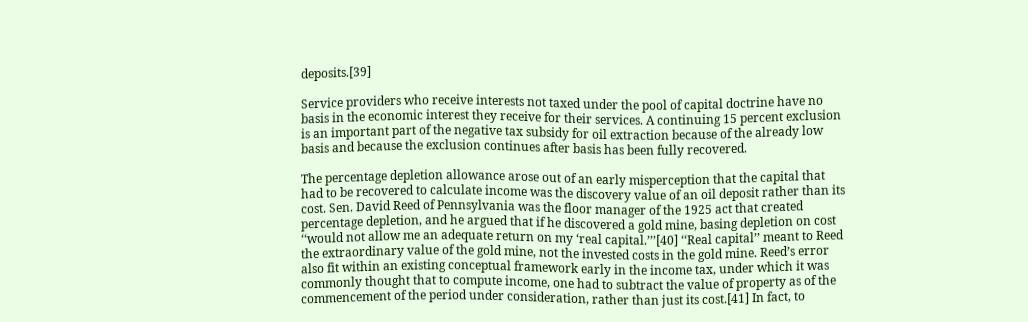deposits.[39]

Service providers who receive interests not taxed under the pool of capital doctrine have no basis in the economic interest they receive for their services. A continuing 15 percent exclusion is an important part of the negative tax subsidy for oil extraction because of the already low basis and because the exclusion continues after basis has been fully recovered.

The percentage depletion allowance arose out of an early misperception that the capital that had to be recovered to calculate income was the discovery value of an oil deposit rather than its cost. Sen. David Reed of Pennsylvania was the floor manager of the 1925 act that created percentage depletion, and he argued that if he discovered a gold mine, basing depletion on cost ‘‘would not allow me an adequate return on my ‘real capital.’’’[40] ‘‘Real capital’’ meant to Reed the extraordinary value of the gold mine, not the invested costs in the gold mine. Reed’s error also fit within an existing conceptual framework early in the income tax, under which it was commonly thought that to compute income, one had to subtract the value of property as of the commencement of the period under consideration, rather than just its cost.[41] In fact, to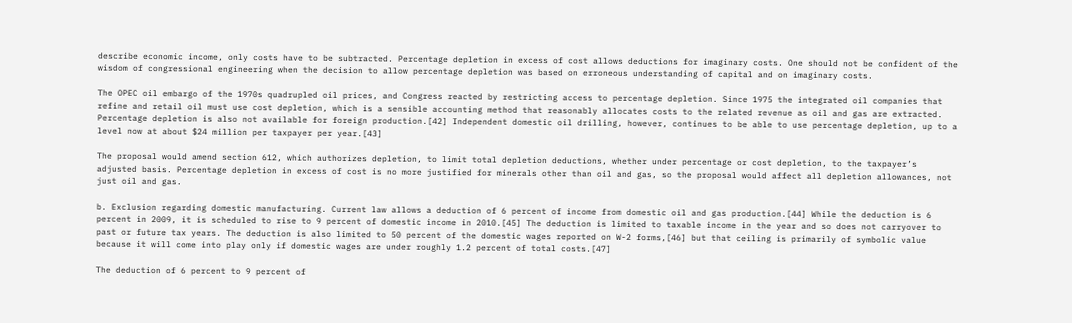describe economic income, only costs have to be subtracted. Percentage depletion in excess of cost allows deductions for imaginary costs. One should not be confident of the wisdom of congressional engineering when the decision to allow percentage depletion was based on erroneous understanding of capital and on imaginary costs.

The OPEC oil embargo of the 1970s quadrupled oil prices, and Congress reacted by restricting access to percentage depletion. Since 1975 the integrated oil companies that refine and retail oil must use cost depletion, which is a sensible accounting method that reasonably allocates costs to the related revenue as oil and gas are extracted. Percentage depletion is also not available for foreign production.[42] Independent domestic oil drilling, however, continues to be able to use percentage depletion, up to a level now at about $24 million per taxpayer per year.[43]

The proposal would amend section 612, which authorizes depletion, to limit total depletion deductions, whether under percentage or cost depletion, to the taxpayer’s adjusted basis. Percentage depletion in excess of cost is no more justified for minerals other than oil and gas, so the proposal would affect all depletion allowances, not just oil and gas.

b. Exclusion regarding domestic manufacturing. Current law allows a deduction of 6 percent of income from domestic oil and gas production.[44] While the deduction is 6 percent in 2009, it is scheduled to rise to 9 percent of domestic income in 2010.[45] The deduction is limited to taxable income in the year and so does not carryover to past or future tax years. The deduction is also limited to 50 percent of the domestic wages reported on W-2 forms,[46] but that ceiling is primarily of symbolic value because it will come into play only if domestic wages are under roughly 1.2 percent of total costs.[47]

The deduction of 6 percent to 9 percent of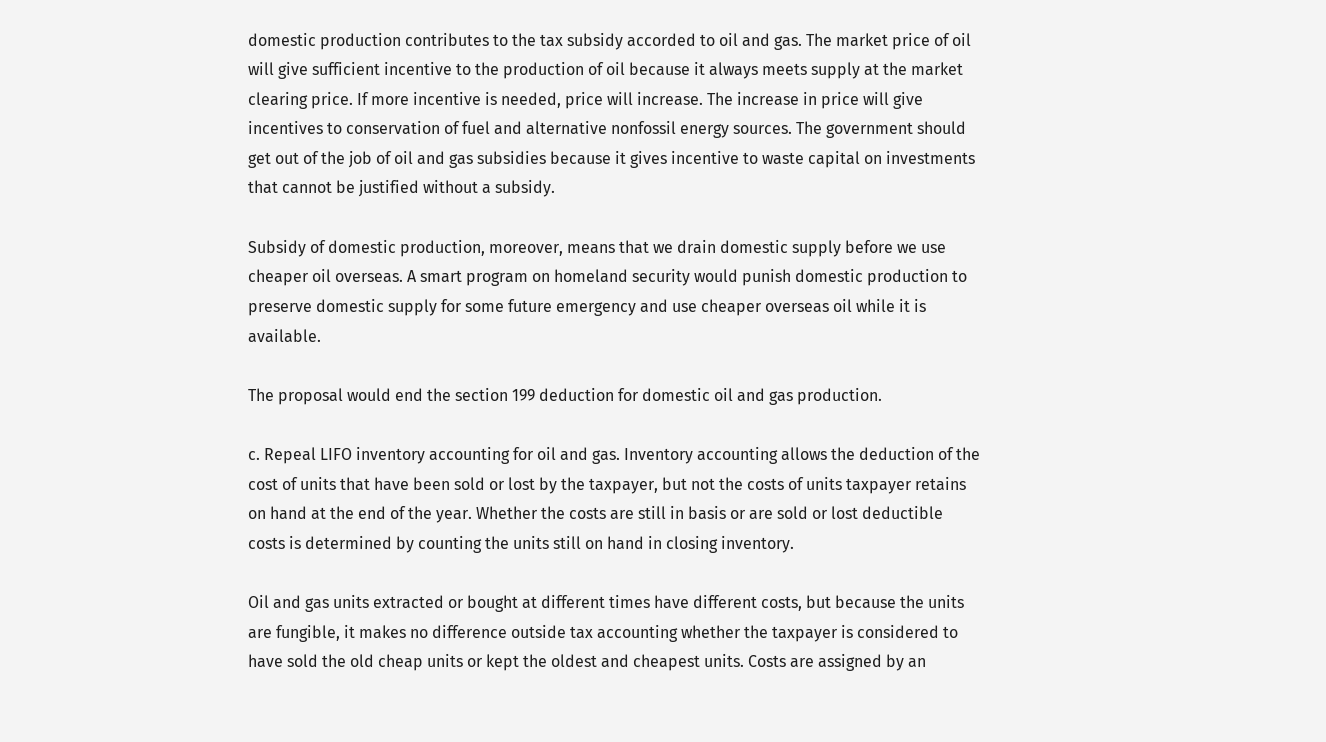domestic production contributes to the tax subsidy accorded to oil and gas. The market price of oil will give sufficient incentive to the production of oil because it always meets supply at the market clearing price. If more incentive is needed, price will increase. The increase in price will give incentives to conservation of fuel and alternative nonfossil energy sources. The government should get out of the job of oil and gas subsidies because it gives incentive to waste capital on investments that cannot be justified without a subsidy.

Subsidy of domestic production, moreover, means that we drain domestic supply before we use cheaper oil overseas. A smart program on homeland security would punish domestic production to preserve domestic supply for some future emergency and use cheaper overseas oil while it is available.

The proposal would end the section 199 deduction for domestic oil and gas production.

c. Repeal LIFO inventory accounting for oil and gas. Inventory accounting allows the deduction of the cost of units that have been sold or lost by the taxpayer, but not the costs of units taxpayer retains on hand at the end of the year. Whether the costs are still in basis or are sold or lost deductible costs is determined by counting the units still on hand in closing inventory.

Oil and gas units extracted or bought at different times have different costs, but because the units are fungible, it makes no difference outside tax accounting whether the taxpayer is considered to have sold the old cheap units or kept the oldest and cheapest units. Costs are assigned by an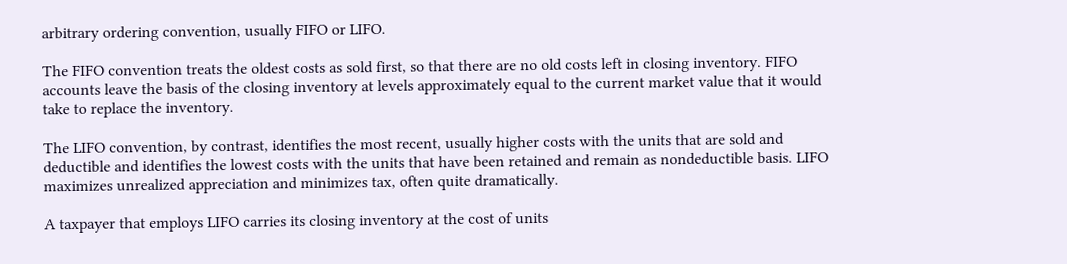arbitrary ordering convention, usually FIFO or LIFO.

The FIFO convention treats the oldest costs as sold first, so that there are no old costs left in closing inventory. FIFO accounts leave the basis of the closing inventory at levels approximately equal to the current market value that it would take to replace the inventory.

The LIFO convention, by contrast, identifies the most recent, usually higher costs with the units that are sold and deductible and identifies the lowest costs with the units that have been retained and remain as nondeductible basis. LIFO maximizes unrealized appreciation and minimizes tax, often quite dramatically.

A taxpayer that employs LIFO carries its closing inventory at the cost of units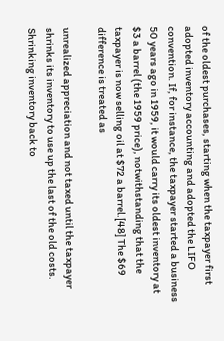of the oldest purchases, starting when the taxpayer first adopted inventory accounting and adopted the LIFO convention. If, for instance, the taxpayer started a business 50 years ago in 1959, it would carry its oldest inventory at $3 a barrel (the 1959 price), notwithstanding that the taxpayer is now selling oil at $72 a barrel.[48] The $69 difference is treated as

unrealized appreciation and not taxed until the taxpayer shrinks its inventory to use up the last of the old costs. Shrinking inventory back to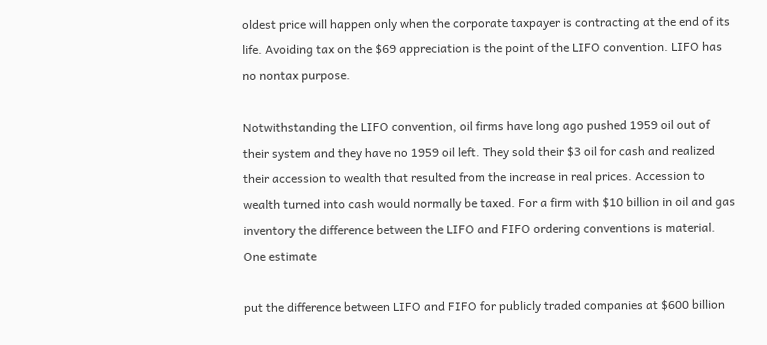oldest price will happen only when the corporate taxpayer is contracting at the end of its life. Avoiding tax on the $69 appreciation is the point of the LIFO convention. LIFO has no nontax purpose.

Notwithstanding the LIFO convention, oil firms have long ago pushed 1959 oil out of their system and they have no 1959 oil left. They sold their $3 oil for cash and realized their accession to wealth that resulted from the increase in real prices. Accession to wealth turned into cash would normally be taxed. For a firm with $10 billion in oil and gas inventory the difference between the LIFO and FIFO ordering conventions is material. One estimate

put the difference between LIFO and FIFO for publicly traded companies at $600 billion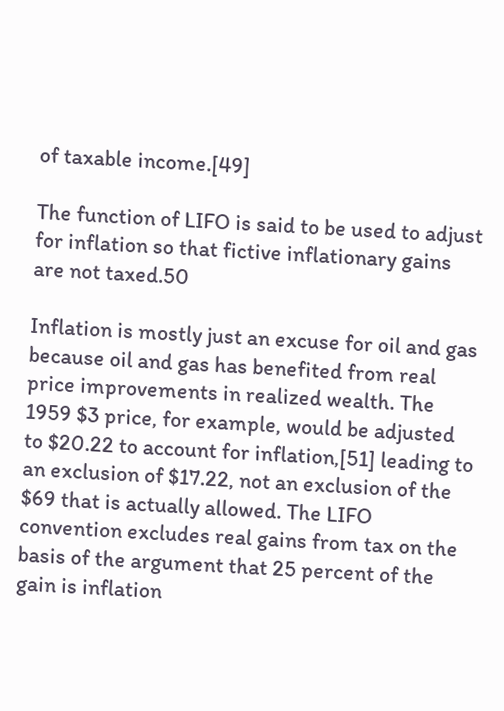of taxable income.[49]

The function of LIFO is said to be used to adjust for inflation so that fictive inflationary gains are not taxed.50

Inflation is mostly just an excuse for oil and gas because oil and gas has benefited from real price improvements in realized wealth. The 1959 $3 price, for example, would be adjusted to $20.22 to account for inflation,[51] leading to an exclusion of $17.22, not an exclusion of the $69 that is actually allowed. The LIFO convention excludes real gains from tax on the basis of the argument that 25 percent of the gain is inflation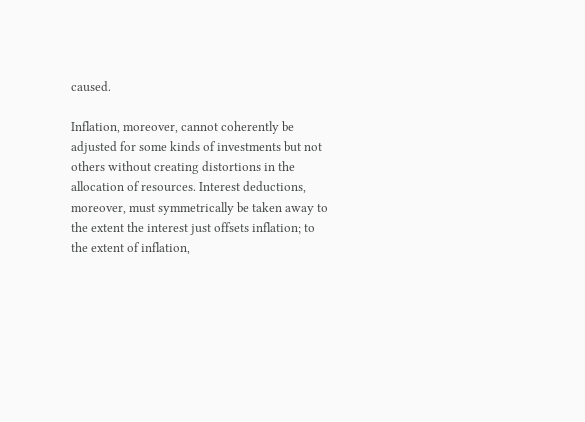caused.

Inflation, moreover, cannot coherently be adjusted for some kinds of investments but not others without creating distortions in the allocation of resources. Interest deductions, moreover, must symmetrically be taken away to the extent the interest just offsets inflation; to the extent of inflation,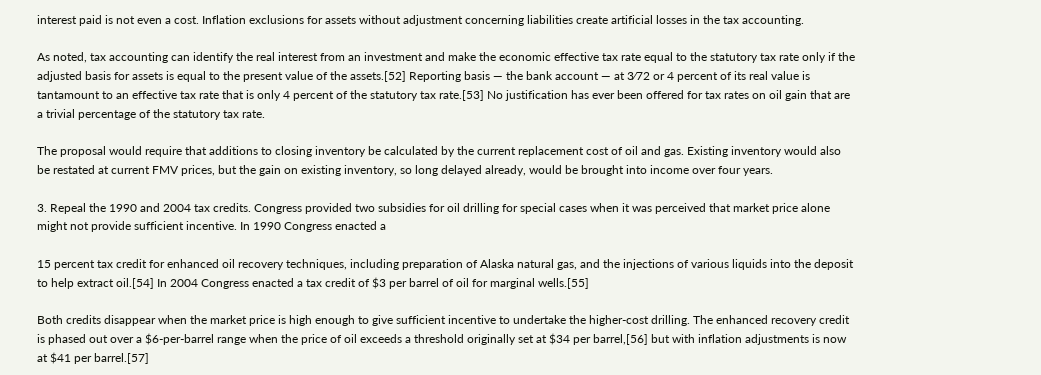interest paid is not even a cost. Inflation exclusions for assets without adjustment concerning liabilities create artificial losses in the tax accounting.

As noted, tax accounting can identify the real interest from an investment and make the economic effective tax rate equal to the statutory tax rate only if the adjusted basis for assets is equal to the present value of the assets.[52] Reporting basis — the bank account — at 3⁄72 or 4 percent of its real value is tantamount to an effective tax rate that is only 4 percent of the statutory tax rate.[53] No justification has ever been offered for tax rates on oil gain that are a trivial percentage of the statutory tax rate.

The proposal would require that additions to closing inventory be calculated by the current replacement cost of oil and gas. Existing inventory would also be restated at current FMV prices, but the gain on existing inventory, so long delayed already, would be brought into income over four years.

3. Repeal the 1990 and 2004 tax credits. Congress provided two subsidies for oil drilling for special cases when it was perceived that market price alone might not provide sufficient incentive. In 1990 Congress enacted a

15 percent tax credit for enhanced oil recovery techniques, including preparation of Alaska natural gas, and the injections of various liquids into the deposit to help extract oil.[54] In 2004 Congress enacted a tax credit of $3 per barrel of oil for marginal wells.[55]

Both credits disappear when the market price is high enough to give sufficient incentive to undertake the higher-cost drilling. The enhanced recovery credit is phased out over a $6-per-barrel range when the price of oil exceeds a threshold originally set at $34 per barrel,[56] but with inflation adjustments is now at $41 per barrel.[57]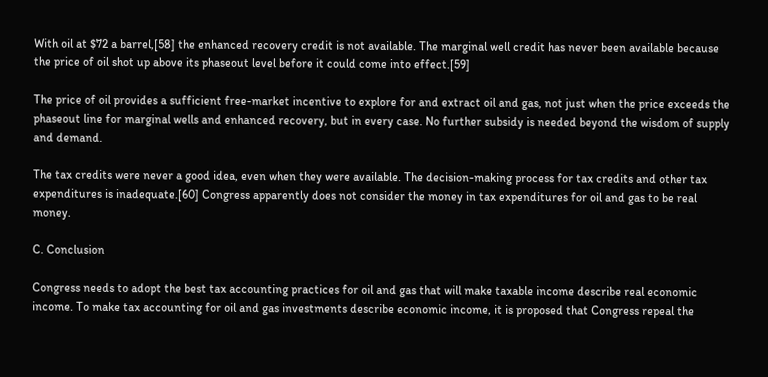With oil at $72 a barrel,[58] the enhanced recovery credit is not available. The marginal well credit has never been available because the price of oil shot up above its phaseout level before it could come into effect.[59]

The price of oil provides a sufficient free-market incentive to explore for and extract oil and gas, not just when the price exceeds the phaseout line for marginal wells and enhanced recovery, but in every case. No further subsidy is needed beyond the wisdom of supply and demand.

The tax credits were never a good idea, even when they were available. The decision-making process for tax credits and other tax expenditures is inadequate.[60] Congress apparently does not consider the money in tax expenditures for oil and gas to be real money.

C. Conclusion

Congress needs to adopt the best tax accounting practices for oil and gas that will make taxable income describe real economic income. To make tax accounting for oil and gas investments describe economic income, it is proposed that Congress repeal the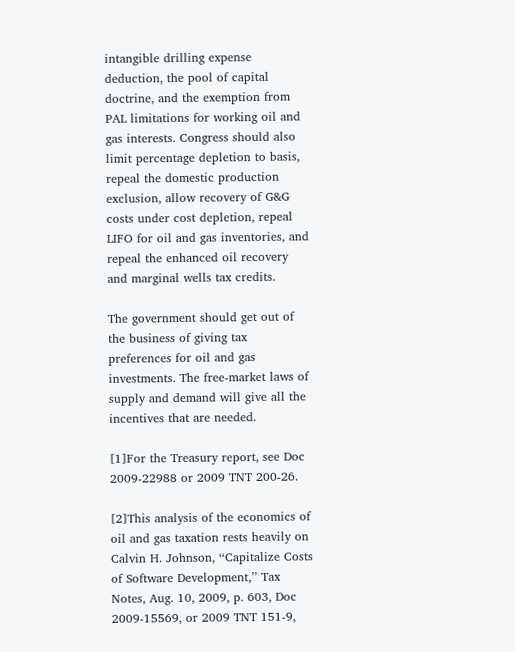intangible drilling expense deduction, the pool of capital doctrine, and the exemption from PAL limitations for working oil and gas interests. Congress should also limit percentage depletion to basis, repeal the domestic production exclusion, allow recovery of G&G costs under cost depletion, repeal LIFO for oil and gas inventories, and repeal the enhanced oil recovery and marginal wells tax credits.

The government should get out of the business of giving tax preferences for oil and gas investments. The free-market laws of supply and demand will give all the incentives that are needed.

[1]For the Treasury report, see Doc 2009-22988 or 2009 TNT 200-26.

[2]This analysis of the economics of oil and gas taxation rests heavily on Calvin H. Johnson, ‘‘Capitalize Costs of Software Development,’’ Tax Notes, Aug. 10, 2009, p. 603, Doc 2009-15569, or 2009 TNT 151-9,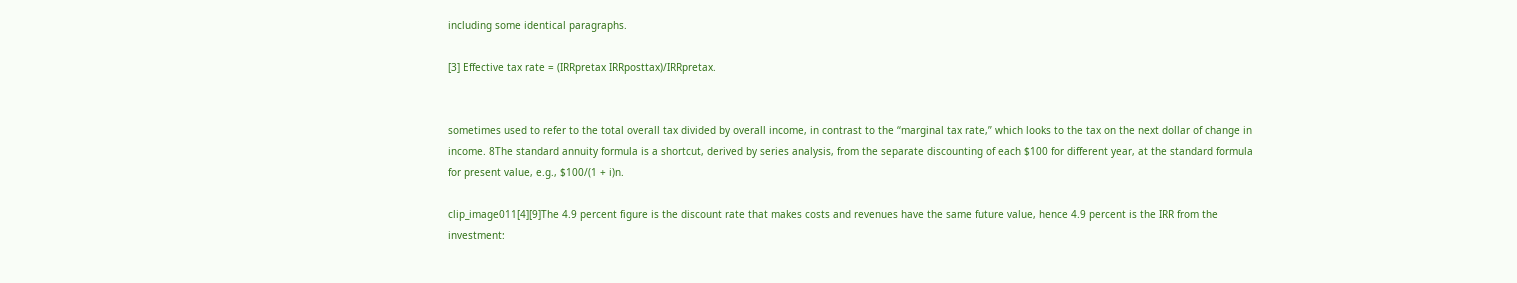including some identical paragraphs.

[3] Effective tax rate = (IRRpretax IRRposttax)/IRRpretax.


sometimes used to refer to the total overall tax divided by overall income, in contrast to the ‘‘marginal tax rate,’’ which looks to the tax on the next dollar of change in income. 8The standard annuity formula is a shortcut, derived by series analysis, from the separate discounting of each $100 for different year, at the standard formula for present value, e.g., $100/(1 + i)n.

clip_image011[4][9]The 4.9 percent figure is the discount rate that makes costs and revenues have the same future value, hence 4.9 percent is the IRR from the investment: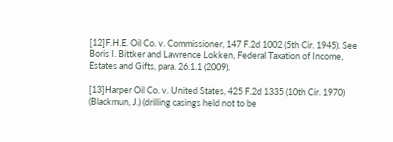[12]F.H.E. Oil Co. v. Commissioner, 147 F.2d 1002 (5th Cir. 1945). See Boris I. Bittker and Lawrence Lokken, Federal Taxation of Income, Estates and Gifts, para. 26.1.1 (2009).

[13]Harper Oil Co. v. United States, 425 F.2d 1335 (10th Cir. 1970) (Blackmun, J.) (drilling casings held not to be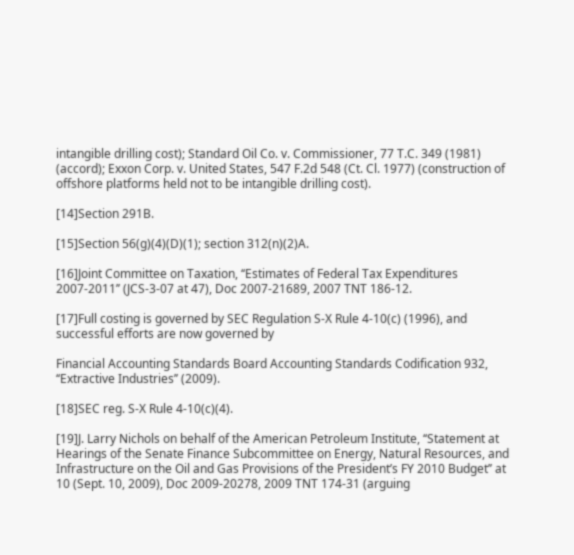intangible drilling cost); Standard Oil Co. v. Commissioner, 77 T.C. 349 (1981) (accord); Exxon Corp. v. United States, 547 F.2d 548 (Ct. Cl. 1977) (construction of offshore platforms held not to be intangible drilling cost).

[14]Section 291B.

[15]Section 56(g)(4)(D)(1); section 312(n)(2)A.

[16]Joint Committee on Taxation, ‘‘Estimates of Federal Tax Expenditures 2007-2011’’ (JCS-3-07 at 47), Doc 2007-21689, 2007 TNT 186-12.

[17]Full costing is governed by SEC Regulation S-X Rule 4-10(c) (1996), and successful efforts are now governed by

Financial Accounting Standards Board Accounting Standards Codification 932, ‘‘Extractive Industries’’ (2009).

[18]SEC reg. S-X Rule 4-10(c)(4).

[19]J. Larry Nichols on behalf of the American Petroleum Institute, ‘‘Statement at Hearings of the Senate Finance Subcommittee on Energy, Natural Resources, and Infrastructure on the Oil and Gas Provisions of the President’s FY 2010 Budget’’ at 10 (Sept. 10, 2009), Doc 2009-20278, 2009 TNT 174-31 (arguing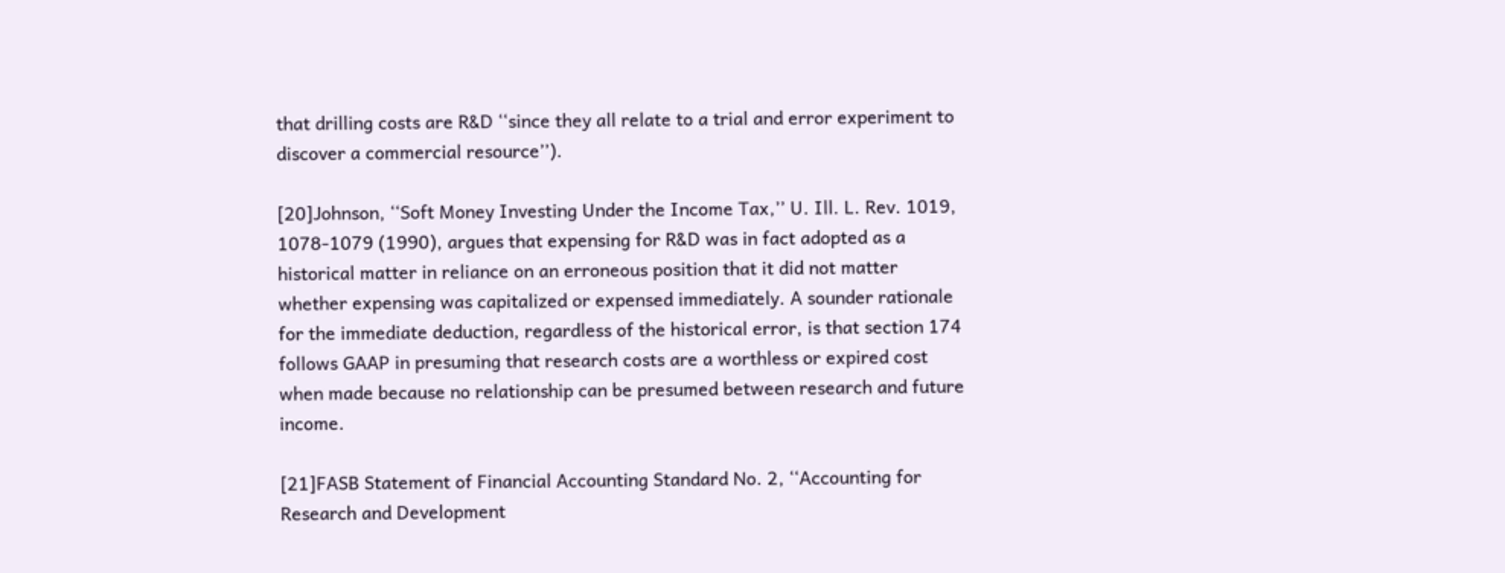that drilling costs are R&D ‘‘since they all relate to a trial and error experiment to discover a commercial resource’’).

[20]Johnson, ‘‘Soft Money Investing Under the Income Tax,’’ U. Ill. L. Rev. 1019, 1078-1079 (1990), argues that expensing for R&D was in fact adopted as a historical matter in reliance on an erroneous position that it did not matter whether expensing was capitalized or expensed immediately. A sounder rationale for the immediate deduction, regardless of the historical error, is that section 174 follows GAAP in presuming that research costs are a worthless or expired cost when made because no relationship can be presumed between research and future income.

[21]FASB Statement of Financial Accounting Standard No. 2, ‘‘Accounting for Research and Development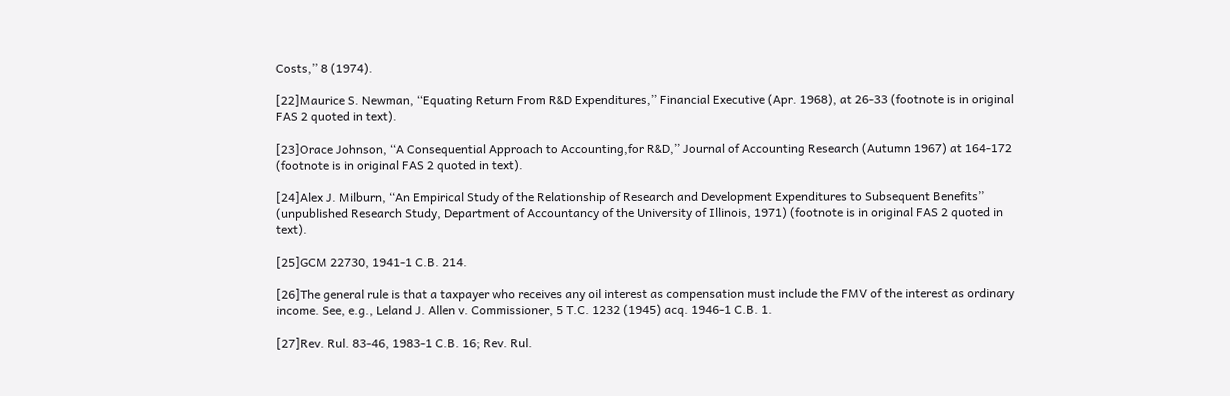Costs,’’ 8 (1974).

[22]Maurice S. Newman, ‘‘Equating Return From R&D Expenditures,’’ Financial Executive (Apr. 1968), at 26-33 (footnote is in original FAS 2 quoted in text).

[23]Orace Johnson, ‘‘A Consequential Approach to Accounting,for R&D,’’ Journal of Accounting Research (Autumn 1967) at 164-172 (footnote is in original FAS 2 quoted in text).

[24]Alex J. Milburn, ‘‘An Empirical Study of the Relationship of Research and Development Expenditures to Subsequent Benefits’’ (unpublished Research Study, Department of Accountancy of the University of Illinois, 1971) (footnote is in original FAS 2 quoted in text).

[25]GCM 22730, 1941-1 C.B. 214.

[26]The general rule is that a taxpayer who receives any oil interest as compensation must include the FMV of the interest as ordinary income. See, e.g., Leland J. Allen v. Commissioner, 5 T.C. 1232 (1945) acq. 1946-1 C.B. 1.

[27]Rev. Rul. 83-46, 1983-1 C.B. 16; Rev. Rul.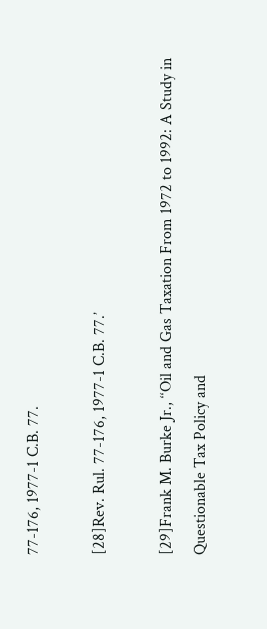77-176, 1977-1 C.B. 77.

[28]Rev. Rul. 77-176, 1977-1 C.B. 77.’

[29]Frank M. Burke Jr., ‘‘Oil and Gas Taxation From 1972 to 1992: A Study in Questionable Tax Policy and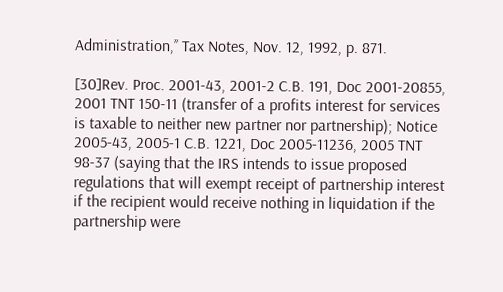Administration,’’ Tax Notes, Nov. 12, 1992, p. 871.

[30]Rev. Proc. 2001-43, 2001-2 C.B. 191, Doc 2001-20855, 2001 TNT 150-11 (transfer of a profits interest for services is taxable to neither new partner nor partnership); Notice 2005-43, 2005-1 C.B. 1221, Doc 2005-11236, 2005 TNT 98-37 (saying that the IRS intends to issue proposed regulations that will exempt receipt of partnership interest if the recipient would receive nothing in liquidation if the partnership were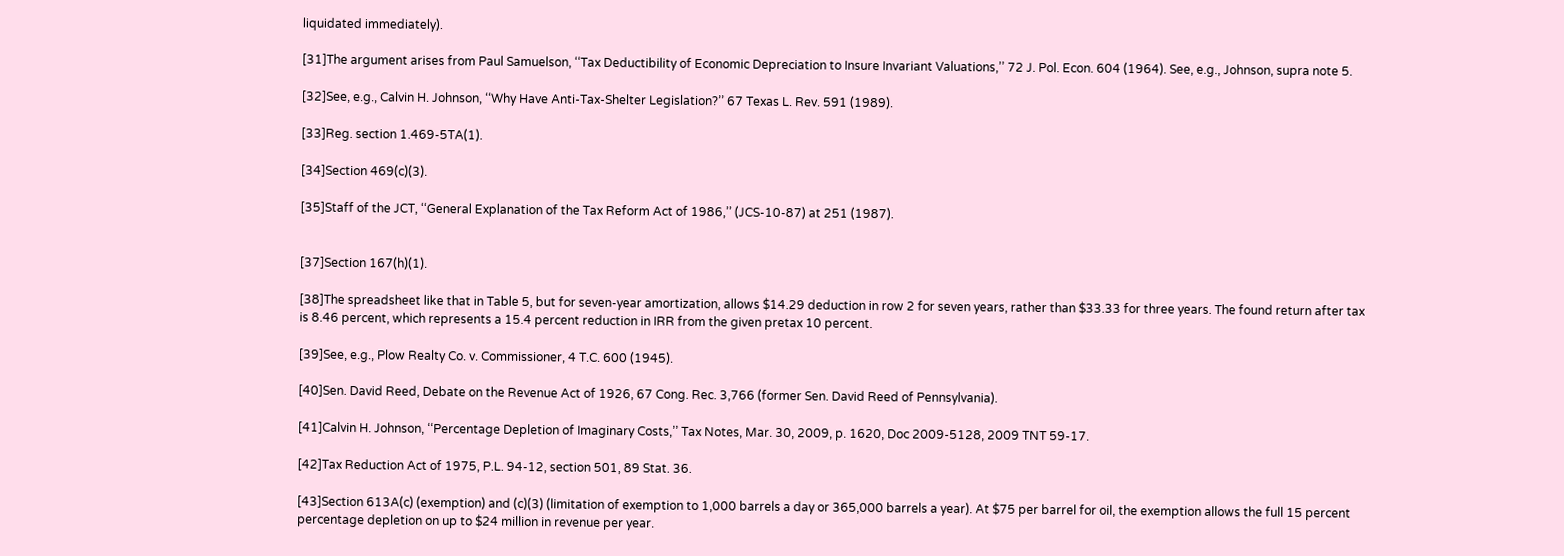liquidated immediately).

[31]The argument arises from Paul Samuelson, ‘‘Tax Deductibility of Economic Depreciation to Insure Invariant Valuations,’’ 72 J. Pol. Econ. 604 (1964). See, e.g., Johnson, supra note 5.

[32]See, e.g., Calvin H. Johnson, ‘‘Why Have Anti-Tax-Shelter Legislation?’’ 67 Texas L. Rev. 591 (1989).

[33]Reg. section 1.469-5TA(1).

[34]Section 469(c)(3).

[35]Staff of the JCT, ‘‘General Explanation of the Tax Reform Act of 1986,’’ (JCS-10-87) at 251 (1987).


[37]Section 167(h)(1).

[38]The spreadsheet like that in Table 5, but for seven-year amortization, allows $14.29 deduction in row 2 for seven years, rather than $33.33 for three years. The found return after tax is 8.46 percent, which represents a 15.4 percent reduction in IRR from the given pretax 10 percent.

[39]See, e.g., Plow Realty Co. v. Commissioner, 4 T.C. 600 (1945).

[40]Sen. David Reed, Debate on the Revenue Act of 1926, 67 Cong. Rec. 3,766 (former Sen. David Reed of Pennsylvania).

[41]Calvin H. Johnson, ‘‘Percentage Depletion of Imaginary Costs,’’ Tax Notes, Mar. 30, 2009, p. 1620, Doc 2009-5128, 2009 TNT 59-17.

[42]Tax Reduction Act of 1975, P.L. 94-12, section 501, 89 Stat. 36.

[43]Section 613A(c) (exemption) and (c)(3) (limitation of exemption to 1,000 barrels a day or 365,000 barrels a year). At $75 per barrel for oil, the exemption allows the full 15 percent percentage depletion on up to $24 million in revenue per year.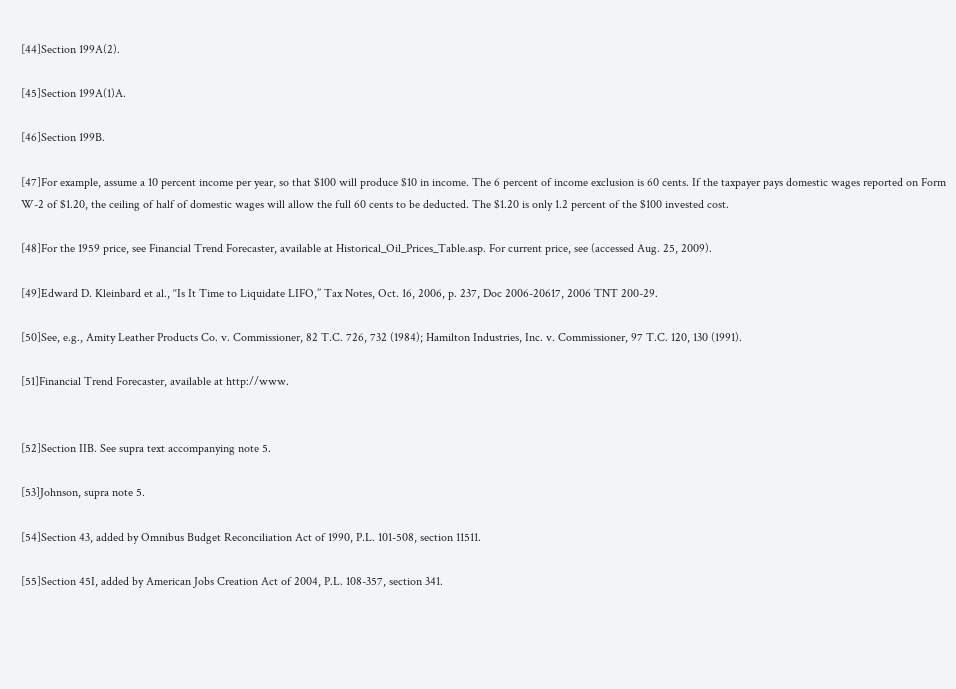[44]Section 199A(2).

[45]Section 199A(1)A.

[46]Section 199B.

[47]For example, assume a 10 percent income per year, so that $100 will produce $10 in income. The 6 percent of income exclusion is 60 cents. If the taxpayer pays domestic wages reported on Form W-2 of $1.20, the ceiling of half of domestic wages will allow the full 60 cents to be deducted. The $1.20 is only 1.2 percent of the $100 invested cost.

[48]For the 1959 price, see Financial Trend Forecaster, available at Historical_Oil_Prices_Table.asp. For current price, see (accessed Aug. 25, 2009).

[49]Edward D. Kleinbard et al., ‘‘Is It Time to Liquidate LIFO,’’ Tax Notes, Oct. 16, 2006, p. 237, Doc 2006-20617, 2006 TNT 200-29.

[50]See, e.g., Amity Leather Products Co. v. Commissioner, 82 T.C. 726, 732 (1984); Hamilton Industries, Inc. v. Commissioner, 97 T.C. 120, 130 (1991).

[51]Financial Trend Forecaster, available at http://www.


[52]Section IIB. See supra text accompanying note 5.

[53]Johnson, supra note 5.

[54]Section 43, added by Omnibus Budget Reconciliation Act of 1990, P.L. 101-508, section 11511.

[55]Section 45I, added by American Jobs Creation Act of 2004, P.L. 108-357, section 341.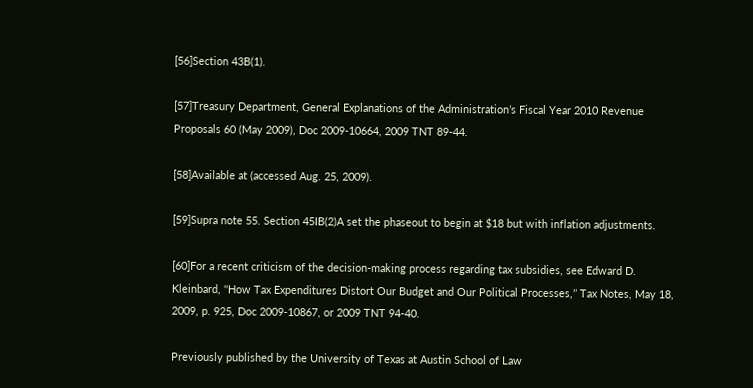[56]Section 43B(1).

[57]Treasury Department, General Explanations of the Administration’s Fiscal Year 2010 Revenue Proposals 60 (May 2009), Doc 2009-10664, 2009 TNT 89-44.

[58]Available at (accessed Aug. 25, 2009).

[59]Supra note 55. Section 45IB(2)A set the phaseout to begin at $18 but with inflation adjustments.

[60]For a recent criticism of the decision-making process regarding tax subsidies, see Edward D. Kleinbard, ‘‘How Tax Expenditures Distort Our Budget and Our Political Processes,’’ Tax Notes, May 18, 2009, p. 925, Doc 2009-10867, or 2009 TNT 94-40.

Previously published by the University of Texas at Austin School of Law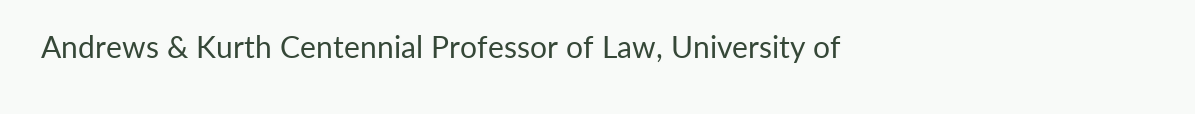Andrews & Kurth Centennial Professor of Law, University of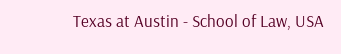Texas at Austin - School of Law, USA